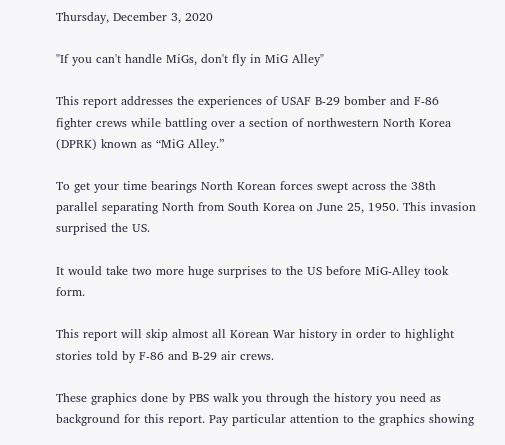Thursday, December 3, 2020

"If you can't handle MiGs, don't fly in MiG Alley"

This report addresses the experiences of USAF B-29 bomber and F-86 fighter crews while battling over a section of northwestern North Korea (DPRK) known as “MiG Alley.”

To get your time bearings North Korean forces swept across the 38th parallel separating North from South Korea on June 25, 1950. This invasion surprised the US.

It would take two more huge surprises to the US before MiG-Alley took form.

This report will skip almost all Korean War history in order to highlight stories told by F-86 and B-29 air crews.

These graphics done by PBS walk you through the history you need as background for this report. Pay particular attention to the graphics showing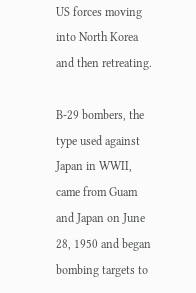US forces moving into North Korea and then retreating.

B-29 bombers, the type used against Japan in WWII, came from Guam and Japan on June 28, 1950 and began bombing targets to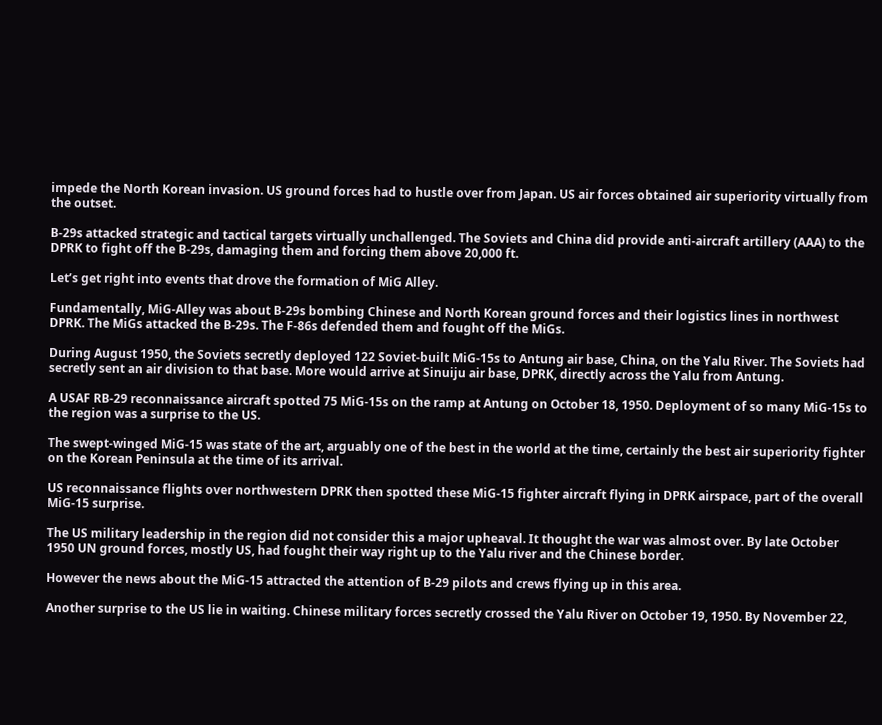impede the North Korean invasion. US ground forces had to hustle over from Japan. US air forces obtained air superiority virtually from the outset.

B-29s attacked strategic and tactical targets virtually unchallenged. The Soviets and China did provide anti-aircraft artillery (AAA) to the DPRK to fight off the B-29s, damaging them and forcing them above 20,000 ft.

Let’s get right into events that drove the formation of MiG Alley.

Fundamentally, MiG-Alley was about B-29s bombing Chinese and North Korean ground forces and their logistics lines in northwest DPRK. The MiGs attacked the B-29s. The F-86s defended them and fought off the MiGs.

During August 1950, the Soviets secretly deployed 122 Soviet-built MiG-15s to Antung air base, China, on the Yalu River. The Soviets had secretly sent an air division to that base. More would arrive at Sinuiju air base, DPRK, directly across the Yalu from Antung.

A USAF RB-29 reconnaissance aircraft spotted 75 MiG-15s on the ramp at Antung on October 18, 1950. Deployment of so many MiG-15s to the region was a surprise to the US.

The swept-winged MiG-15 was state of the art, arguably one of the best in the world at the time, certainly the best air superiority fighter on the Korean Peninsula at the time of its arrival.

US reconnaissance flights over northwestern DPRK then spotted these MiG-15 fighter aircraft flying in DPRK airspace, part of the overall MiG-15 surprise.

The US military leadership in the region did not consider this a major upheaval. It thought the war was almost over. By late October 1950 UN ground forces, mostly US, had fought their way right up to the Yalu river and the Chinese border.

However the news about the MiG-15 attracted the attention of B-29 pilots and crews flying up in this area.

Another surprise to the US lie in waiting. Chinese military forces secretly crossed the Yalu River on October 19, 1950. By November 22,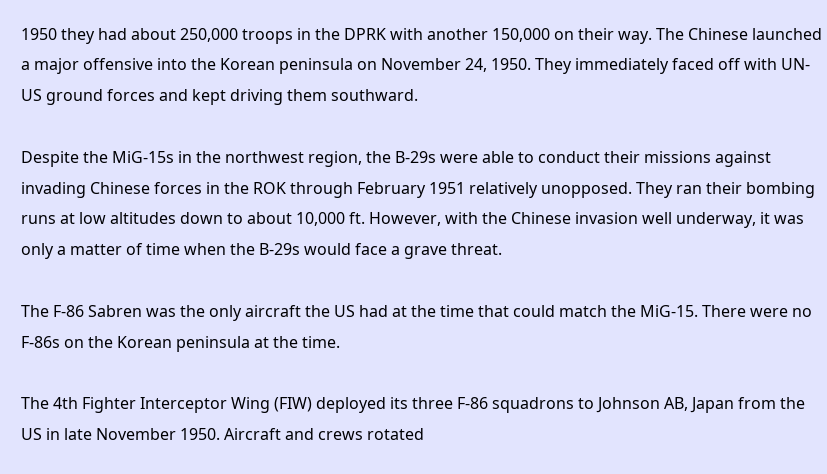1950 they had about 250,000 troops in the DPRK with another 150,000 on their way. The Chinese launched a major offensive into the Korean peninsula on November 24, 1950. They immediately faced off with UN-US ground forces and kept driving them southward.

Despite the MiG-15s in the northwest region, the B-29s were able to conduct their missions against invading Chinese forces in the ROK through February 1951 relatively unopposed. They ran their bombing runs at low altitudes down to about 10,000 ft. However, with the Chinese invasion well underway, it was only a matter of time when the B-29s would face a grave threat.

The F-86 Sabren was the only aircraft the US had at the time that could match the MiG-15. There were no F-86s on the Korean peninsula at the time.

The 4th Fighter Interceptor Wing (FIW) deployed its three F-86 squadrons to Johnson AB, Japan from the US in late November 1950. Aircraft and crews rotated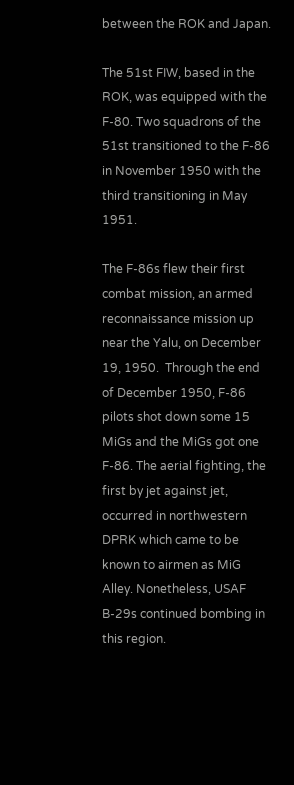between the ROK and Japan.

The 51st FIW, based in the ROK, was equipped with the F-80. Two squadrons of the 51st transitioned to the F-86 in November 1950 with the third transitioning in May 1951.

The F-86s flew their first combat mission, an armed reconnaissance mission up near the Yalu, on December 19, 1950.  Through the end of December 1950, F-86 pilots shot down some 15 MiGs and the MiGs got one F-86. The aerial fighting, the first by jet against jet, occurred in northwestern DPRK which came to be known to airmen as MiG Alley. Nonetheless, USAF B-29s continued bombing in this region.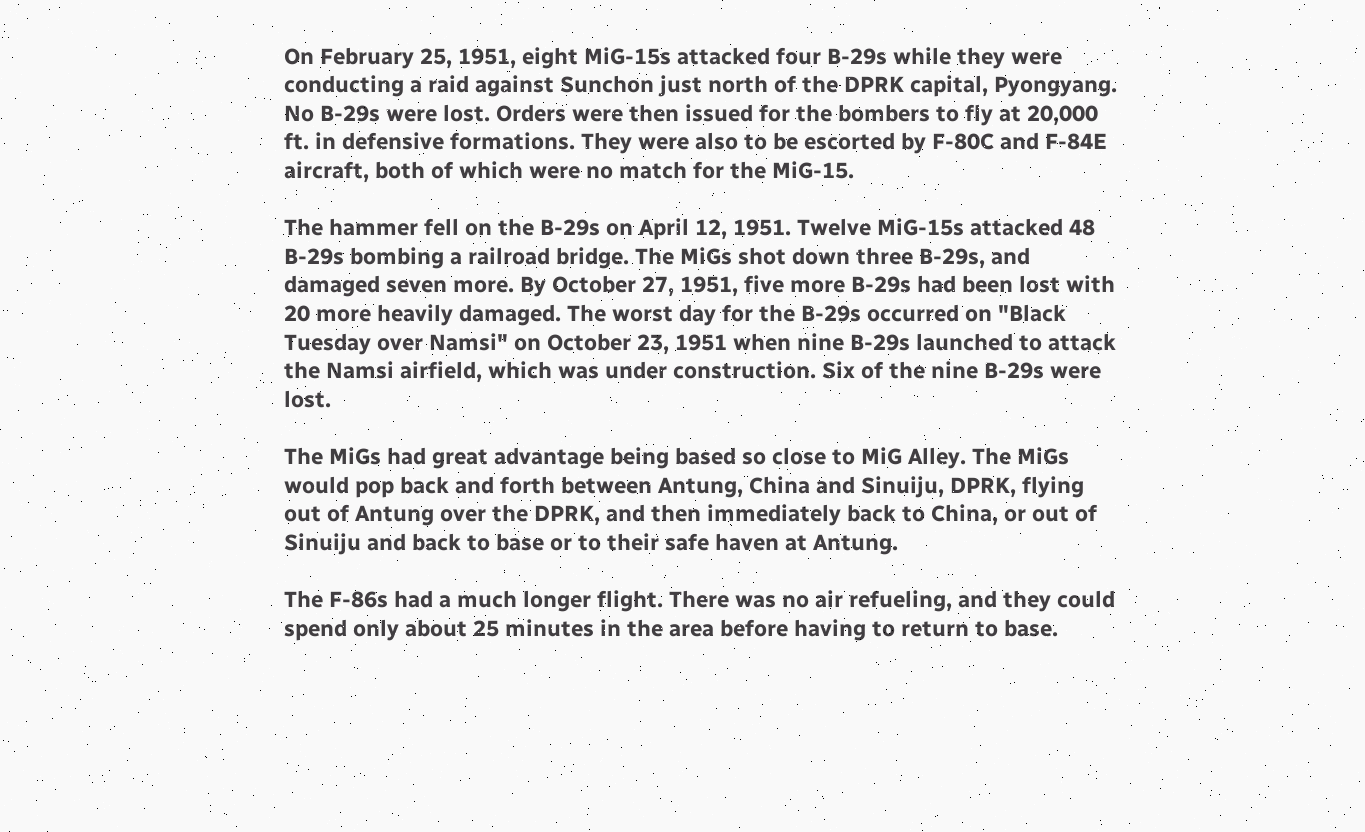On February 25, 1951, eight MiG-15s attacked four B-29s while they were conducting a raid against Sunchon just north of the DPRK capital, Pyongyang. No B-29s were lost. Orders were then issued for the bombers to fly at 20,000 ft. in defensive formations. They were also to be escorted by F-80C and F-84E aircraft, both of which were no match for the MiG-15.

The hammer fell on the B-29s on April 12, 1951. Twelve MiG-15s attacked 48 B-29s bombing a railroad bridge. The MiGs shot down three B-29s, and damaged seven more. By October 27, 1951, five more B-29s had been lost with 20 more heavily damaged. The worst day for the B-29s occurred on "Black Tuesday over Namsi" on October 23, 1951 when nine B-29s launched to attack the Namsi airfield, which was under construction. Six of the nine B-29s were lost.

The MiGs had great advantage being based so close to MiG Alley. The MiGs would pop back and forth between Antung, China and Sinuiju, DPRK, flying out of Antung over the DPRK, and then immediately back to China, or out of Sinuiju and back to base or to their safe haven at Antung.

The F-86s had a much longer flight. There was no air refueling, and they could spend only about 25 minutes in the area before having to return to base.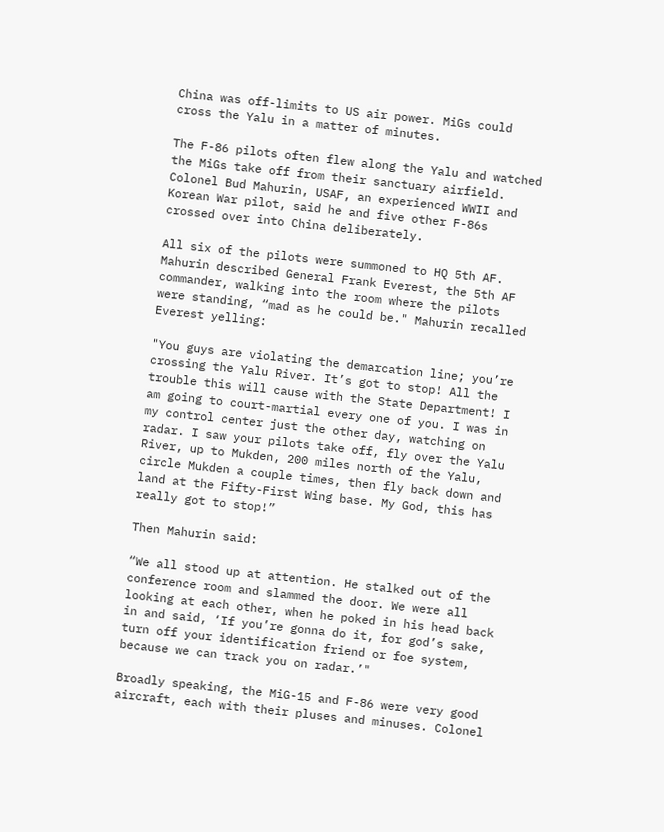China was off-limits to US air power. MiGs could cross the Yalu in a matter of minutes.

The F-86 pilots often flew along the Yalu and watched the MiGs take off from their sanctuary airfield. Colonel Bud Mahurin, USAF, an experienced WWII and Korean War pilot, said he and five other F-86s crossed over into China deliberately.

All six of the pilots were summoned to HQ 5th AF. Mahurin described General Frank Everest, the 5th AF commander, walking into the room where the pilots were standing, “mad as he could be." Mahurin recalled Everest yelling:

"You guys are violating the demarcation line; you’re crossing the Yalu River. It’s got to stop! All the trouble this will cause with the State Department! I am going to court-martial every one of you. I was in my control center just the other day, watching on radar. I saw your pilots take off, fly over the Yalu River, up to Mukden, 200 miles north of the Yalu, circle Mukden a couple times, then fly back down and land at the Fifty-First Wing base. My God, this has really got to stop!”

Then Mahurin said:

“We all stood up at attention. He stalked out of the conference room and slammed the door. We were all looking at each other, when he poked in his head back in and said, ‘If you’re gonna do it, for god’s sake, turn off your identification friend or foe system, because we can track you on radar.’"

Broadly speaking, the MiG-15 and F-86 were very good aircraft, each with their pluses and minuses. Colonel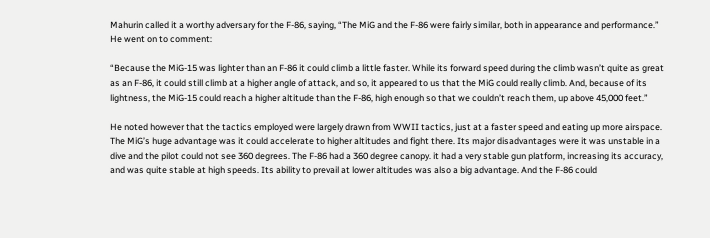Mahurin called it a worthy adversary for the F-86, saying, “The MiG and the F-86 were fairly similar, both in appearance and performance.” He went on to comment:

“Because the MiG-15 was lighter than an F-86 it could climb a little faster. While its forward speed during the climb wasn’t quite as great as an F-86, it could still climb at a higher angle of attack, and so, it appeared to us that the MiG could really climb. And, because of its lightness, the MiG-15 could reach a higher altitude than the F-86, high enough so that we couldn’t reach them, up above 45,000 feet.”

He noted however that the tactics employed were largely drawn from WWII tactics, just at a faster speed and eating up more airspace.
The MiG’s huge advantage was it could accelerate to higher altitudes and fight there. Its major disadvantages were it was unstable in a dive and the pilot could not see 360 degrees. The F-86 had a 360 degree canopy. it had a very stable gun platform, increasing its accuracy, and was quite stable at high speeds. Its ability to prevail at lower altitudes was also a big advantage. And the F-86 could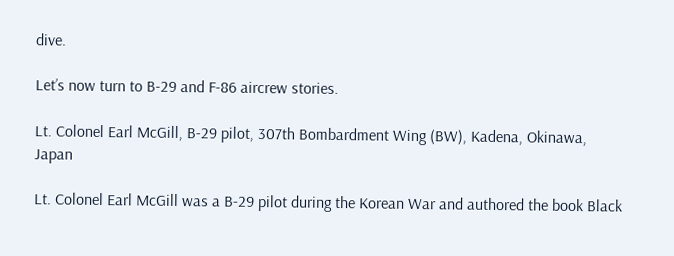dive.

Let’s now turn to B-29 and F-86 aircrew stories.

Lt. Colonel Earl McGill, B-29 pilot, 307th Bombardment Wing (BW), Kadena, Okinawa, Japan

Lt. Colonel Earl McGill was a B-29 pilot during the Korean War and authored the book Black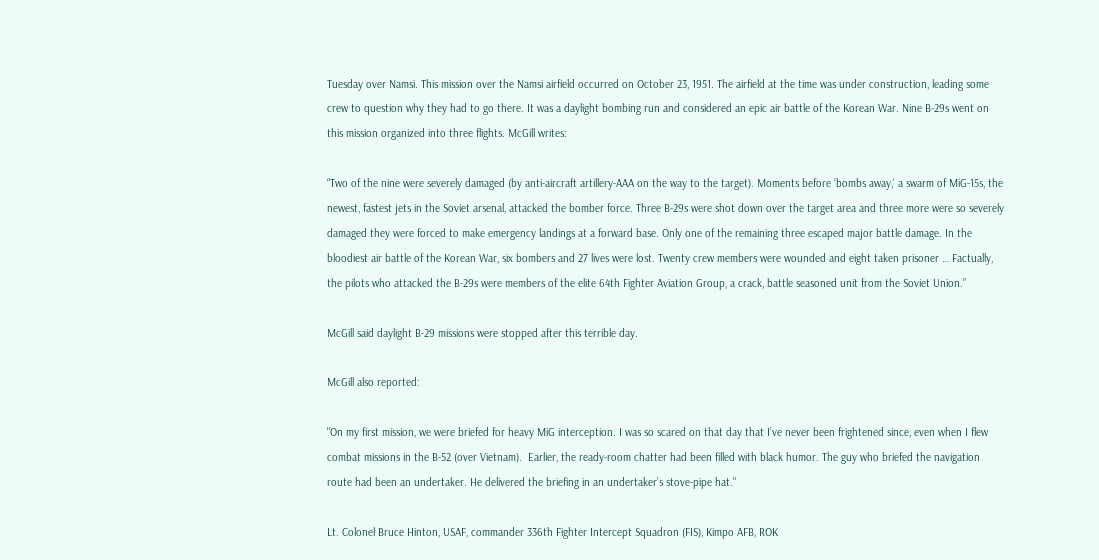Tuesday over Namsi. This mission over the Namsi airfield occurred on October 23, 1951. The airfield at the time was under construction, leading some crew to question why they had to go there. It was a daylight bombing run and considered an epic air battle of the Korean War. Nine B-29s went on this mission organized into three flights. McGill writes:

“Two of the nine were severely damaged (by anti-aircraft artillery-AAA on the way to the target). Moments before ‘bombs away,’ a swarm of MiG-15s, the newest, fastest jets in the Soviet arsenal, attacked the bomber force. Three B-29s were shot down over the target area and three more were so severely damaged they were forced to make emergency landings at a forward base. Only one of the remaining three escaped major battle damage. In the bloodiest air battle of the Korean War, six bombers and 27 lives were lost. Twenty crew members were wounded and eight taken prisoner … Factually, the pilots who attacked the B-29s were members of the elite 64th Fighter Aviation Group, a crack, battle seasoned unit from the Soviet Union.”

McGill said daylight B-29 missions were stopped after this terrible day.

McGill also reported:

"On my first mission, we were briefed for heavy MiG interception. I was so scared on that day that I’ve never been frightened since, even when I flew combat missions in the B-52 (over Vietnam).  Earlier, the ready-room chatter had been filled with black humor. The guy who briefed the navigation route had been an undertaker. He delivered the briefing in an undertaker’s stove-pipe hat."

Lt. Colonel Bruce Hinton, USAF, commander 336th Fighter Intercept Squadron (FIS), Kimpo AFB, ROK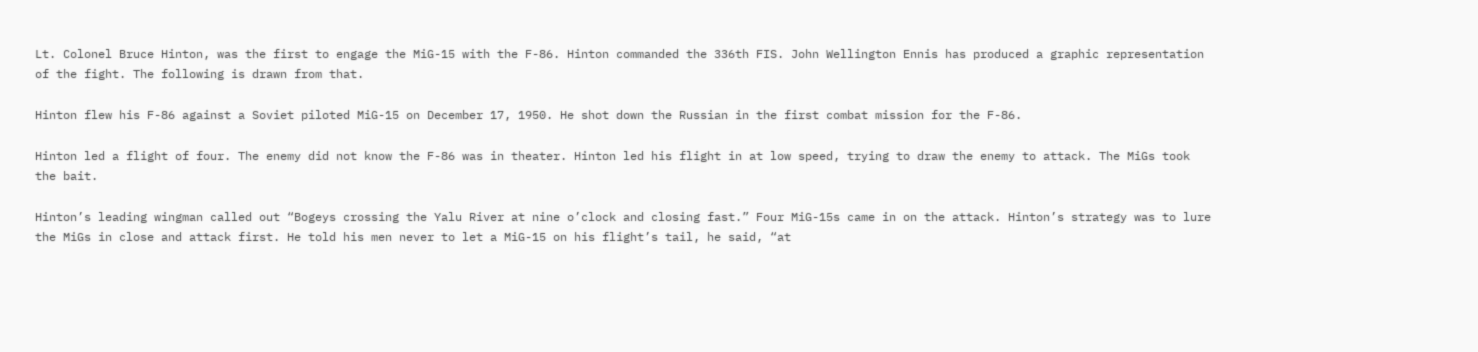Lt. Colonel Bruce Hinton, was the first to engage the MiG-15 with the F-86. Hinton commanded the 336th FIS. John Wellington Ennis has produced a graphic representation of the fight. The following is drawn from that.

Hinton flew his F-86 against a Soviet piloted MiG-15 on December 17, 1950. He shot down the Russian in the first combat mission for the F-86.

Hinton led a flight of four. The enemy did not know the F-86 was in theater. Hinton led his flight in at low speed, trying to draw the enemy to attack. The MiGs took the bait.

Hinton’s leading wingman called out “Bogeys crossing the Yalu River at nine o’clock and closing fast.” Four MiG-15s came in on the attack. Hinton’s strategy was to lure the MiGs in close and attack first. He told his men never to let a MiG-15 on his flight’s tail, he said, “at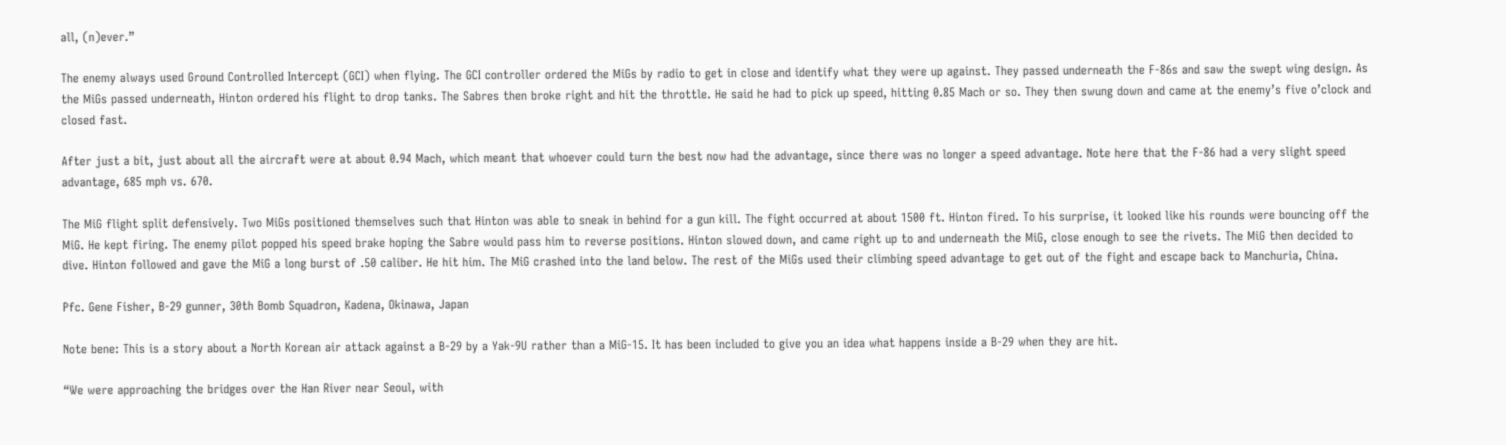all, (n)ever.”

The enemy always used Ground Controlled Intercept (GCI) when flying. The GCI controller ordered the MiGs by radio to get in close and identify what they were up against. They passed underneath the F-86s and saw the swept wing design. As the MiGs passed underneath, Hinton ordered his flight to drop tanks. The Sabres then broke right and hit the throttle. He said he had to pick up speed, hitting 0.85 Mach or so. They then swung down and came at the enemy’s five o’clock and closed fast.

After just a bit, just about all the aircraft were at about 0.94 Mach, which meant that whoever could turn the best now had the advantage, since there was no longer a speed advantage. Note here that the F-86 had a very slight speed advantage, 685 mph vs. 670.

The MiG flight split defensively. Two MiGs positioned themselves such that Hinton was able to sneak in behind for a gun kill. The fight occurred at about 1500 ft. Hinton fired. To his surprise, it looked like his rounds were bouncing off the MiG. He kept firing. The enemy pilot popped his speed brake hoping the Sabre would pass him to reverse positions. Hinton slowed down, and came right up to and underneath the MiG, close enough to see the rivets. The MiG then decided to dive. Hinton followed and gave the MiG a long burst of .50 caliber. He hit him. The MiG crashed into the land below. The rest of the MiGs used their climbing speed advantage to get out of the fight and escape back to Manchuria, China.

Pfc. Gene Fisher, B-29 gunner, 30th Bomb Squadron, Kadena, Okinawa, Japan

Note bene: This is a story about a North Korean air attack against a B-29 by a Yak-9U rather than a MiG-15. It has been included to give you an idea what happens inside a B-29 when they are hit.

“We were approaching the bridges over the Han River near Seoul, with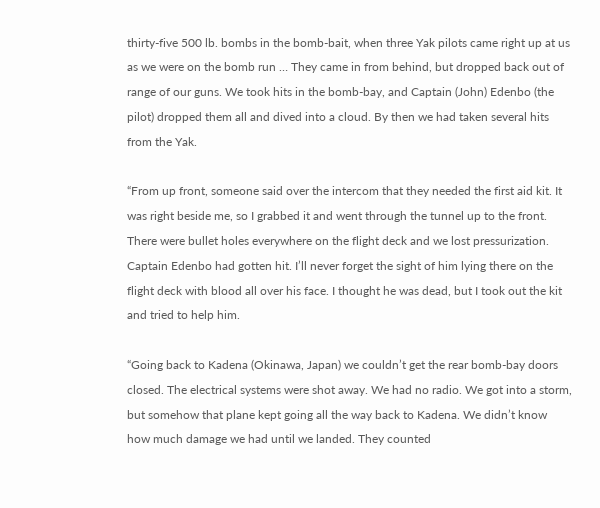thirty-five 500 lb. bombs in the bomb-bait, when three Yak pilots came right up at us as we were on the bomb run … They came in from behind, but dropped back out of range of our guns. We took hits in the bomb-bay, and Captain (John) Edenbo (the pilot) dropped them all and dived into a cloud. By then we had taken several hits from the Yak.

“From up front, someone said over the intercom that they needed the first aid kit. It was right beside me, so I grabbed it and went through the tunnel up to the front. There were bullet holes everywhere on the flight deck and we lost pressurization. Captain Edenbo had gotten hit. I’ll never forget the sight of him lying there on the flight deck with blood all over his face. I thought he was dead, but I took out the kit and tried to help him.

“Going back to Kadena (Okinawa, Japan) we couldn’t get the rear bomb-bay doors closed. The electrical systems were shot away. We had no radio. We got into a storm, but somehow that plane kept going all the way back to Kadena. We didn’t know how much damage we had until we landed. They counted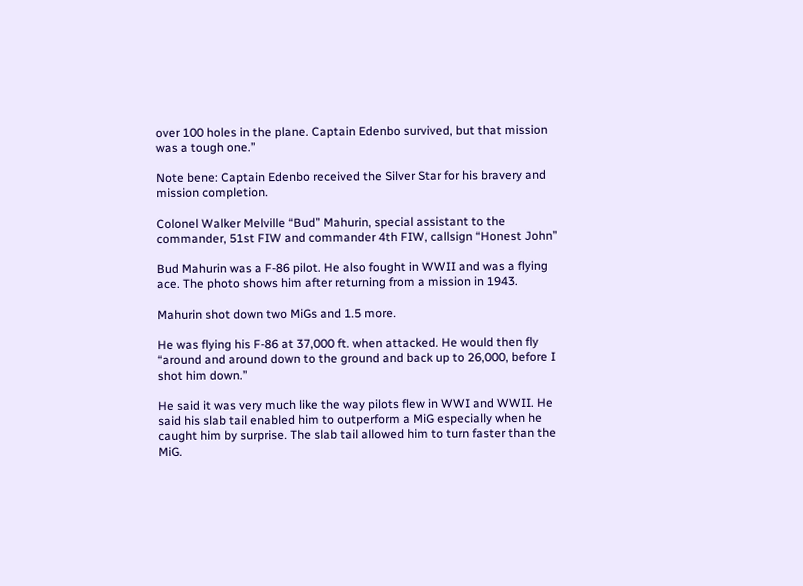over 100 holes in the plane. Captain Edenbo survived, but that mission was a tough one.”

Note bene: Captain Edenbo received the Silver Star for his bravery and mission completion.

Colonel Walker Melville “Bud” Mahurin, special assistant to the commander, 51st FIW and commander 4th FIW, callsign “Honest John”

Bud Mahurin was a F-86 pilot. He also fought in WWII and was a flying ace. The photo shows him after returning from a mission in 1943.

Mahurin shot down two MiGs and 1.5 more.

He was flying his F-86 at 37,000 ft. when attacked. He would then fly “around and around down to the ground and back up to 26,000, before I shot him down.”

He said it was very much like the way pilots flew in WWI and WWII. He said his slab tail enabled him to outperform a MiG especially when he caught him by surprise. The slab tail allowed him to turn faster than the MiG.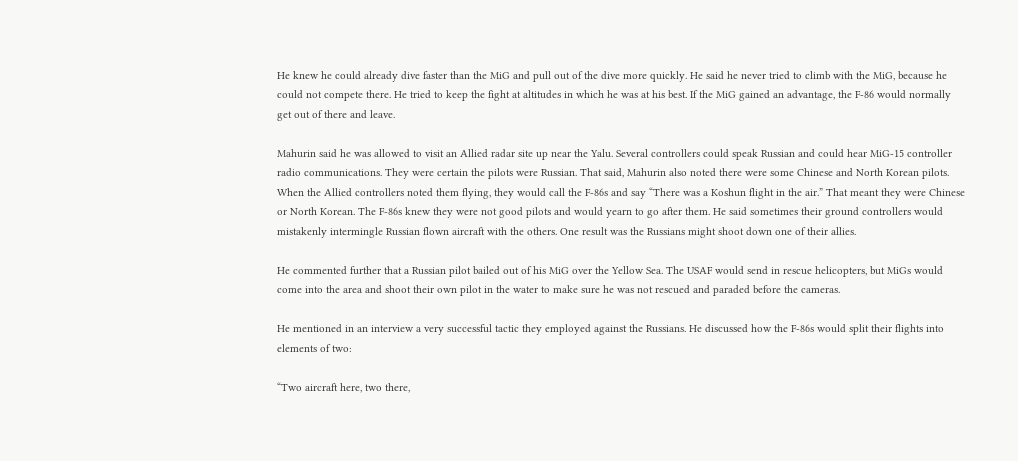He knew he could already dive faster than the MiG and pull out of the dive more quickly. He said he never tried to climb with the MiG, because he could not compete there. He tried to keep the fight at altitudes in which he was at his best. If the MiG gained an advantage, the F-86 would normally get out of there and leave.

Mahurin said he was allowed to visit an Allied radar site up near the Yalu. Several controllers could speak Russian and could hear MiG-15 controller radio communications. They were certain the pilots were Russian. That said, Mahurin also noted there were some Chinese and North Korean pilots. When the Allied controllers noted them flying, they would call the F-86s and say “There was a Koshun flight in the air.” That meant they were Chinese or North Korean. The F-86s knew they were not good pilots and would yearn to go after them. He said sometimes their ground controllers would mistakenly intermingle Russian flown aircraft with the others. One result was the Russians might shoot down one of their allies.

He commented further that a Russian pilot bailed out of his MiG over the Yellow Sea. The USAF would send in rescue helicopters, but MiGs would come into the area and shoot their own pilot in the water to make sure he was not rescued and paraded before the cameras.

He mentioned in an interview a very successful tactic they employed against the Russians. He discussed how the F-86s would split their flights into elements of two:

“Two aircraft here, two there,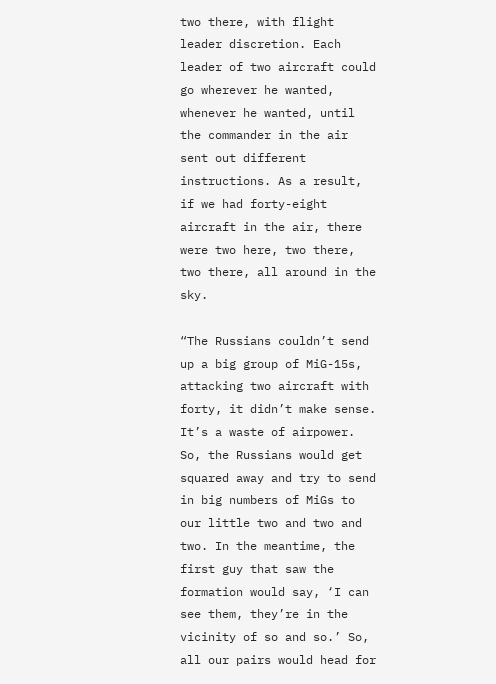two there, with flight leader discretion. Each leader of two aircraft could go wherever he wanted, whenever he wanted, until the commander in the air sent out different instructions. As a result, if we had forty-eight aircraft in the air, there were two here, two there, two there, all around in the sky.

“The Russians couldn’t send up a big group of MiG-15s, attacking two aircraft with forty, it didn’t make sense. It’s a waste of airpower. So, the Russians would get squared away and try to send in big numbers of MiGs to our little two and two and two. In the meantime, the first guy that saw the formation would say, ‘I can see them, they’re in the vicinity of so and so.’ So, all our pairs would head for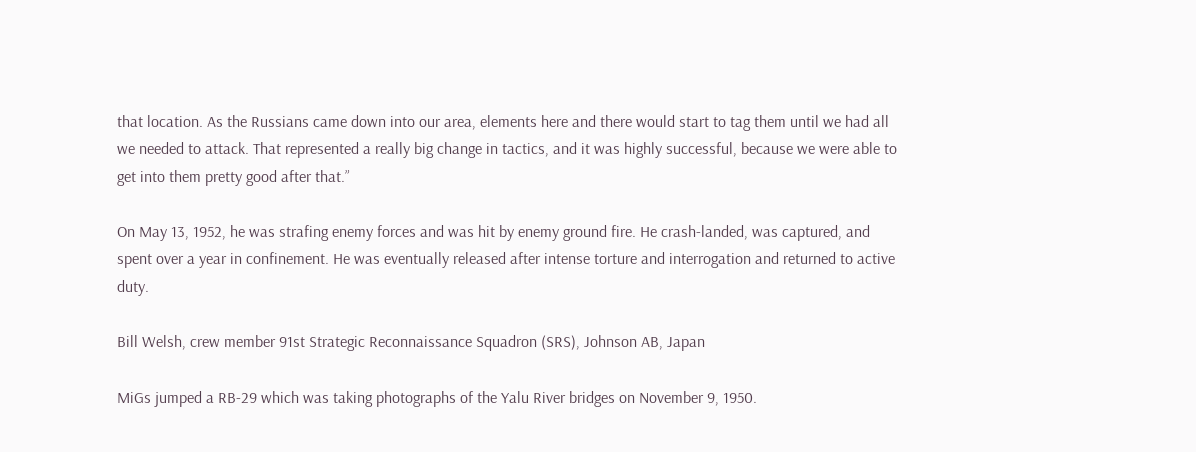that location. As the Russians came down into our area, elements here and there would start to tag them until we had all we needed to attack. That represented a really big change in tactics, and it was highly successful, because we were able to get into them pretty good after that.”

On May 13, 1952, he was strafing enemy forces and was hit by enemy ground fire. He crash-landed, was captured, and spent over a year in confinement. He was eventually released after intense torture and interrogation and returned to active duty.

Bill Welsh, crew member 91st Strategic Reconnaissance Squadron (SRS), Johnson AB, Japan

MiGs jumped a RB-29 which was taking photographs of the Yalu River bridges on November 9, 1950.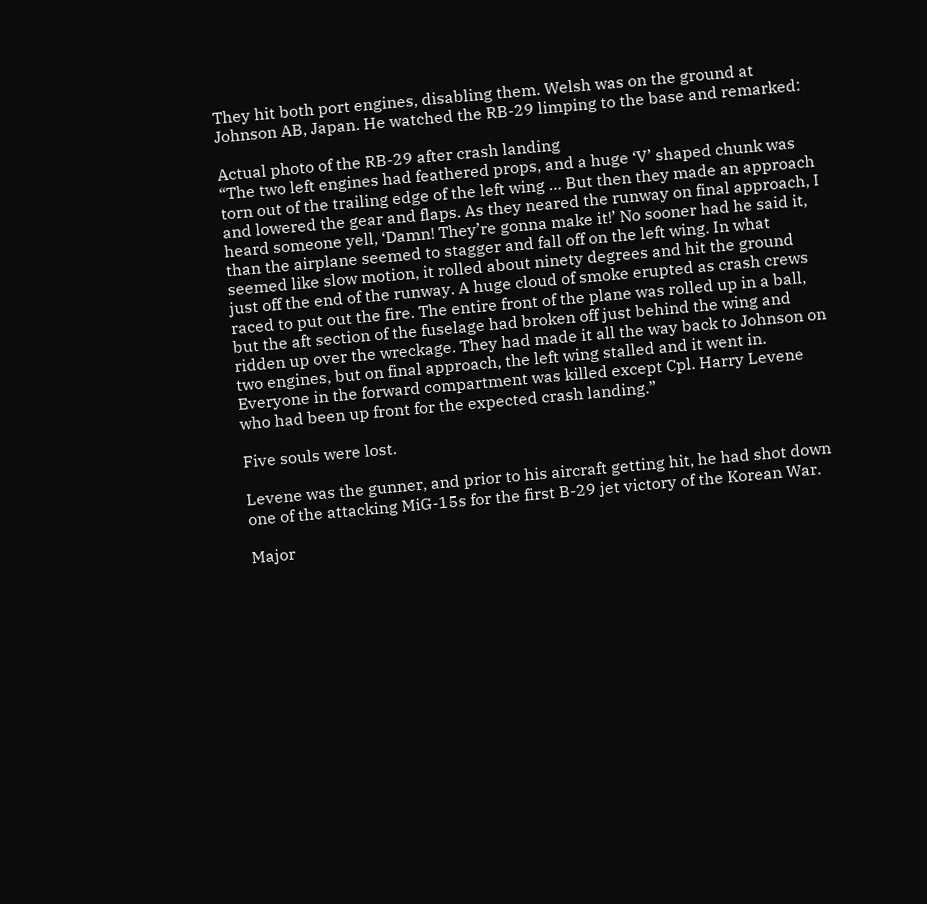They hit both port engines, disabling them. Welsh was on the ground at Johnson AB, Japan. He watched the RB-29 limping to the base and remarked:

Actual photo of the RB-29 after crash landing
“The two left engines had feathered props, and a huge ‘V’ shaped chunk was torn out of the trailing edge of the left wing … But then they made an approach and lowered the gear and flaps. As they neared the runway on final approach, I heard someone yell, ‘Damn! They’re gonna make it!’ No sooner had he said it, than the airplane seemed to stagger and fall off on the left wing. In what seemed like slow motion, it rolled about ninety degrees and hit the ground just off the end of the runway. A huge cloud of smoke erupted as crash crews raced to put out the fire. The entire front of the plane was rolled up in a ball, but the aft section of the fuselage had broken off just behind the wing and ridden up over the wreckage. They had made it all the way back to Johnson on two engines, but on final approach, the left wing stalled and it went in. Everyone in the forward compartment was killed except Cpl. Harry Levene who had been up front for the expected crash landing.”

Five souls were lost.

Levene was the gunner, and prior to his aircraft getting hit, he had shot down one of the attacking MiG-15s for the first B-29 jet victory of the Korean War.

Major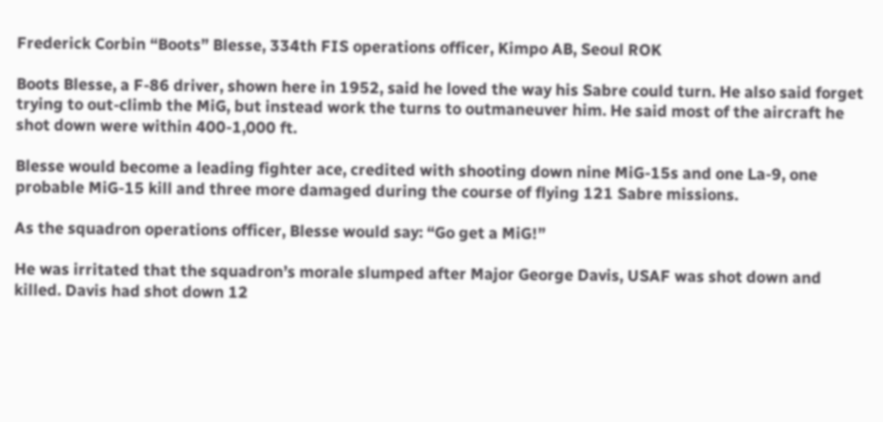Frederick Corbin “Boots” Blesse, 334th FIS operations officer, Kimpo AB, Seoul ROK

Boots Blesse, a F-86 driver, shown here in 1952, said he loved the way his Sabre could turn. He also said forget trying to out-climb the MiG, but instead work the turns to outmaneuver him. He said most of the aircraft he shot down were within 400-1,000 ft.

Blesse would become a leading fighter ace, credited with shooting down nine MiG-15s and one La-9, one probable MiG-15 kill and three more damaged during the course of flying 121 Sabre missions.

As the squadron operations officer, Blesse would say: “Go get a MiG!”

He was irritated that the squadron’s morale slumped after Major George Davis, USAF was shot down and killed. Davis had shot down 12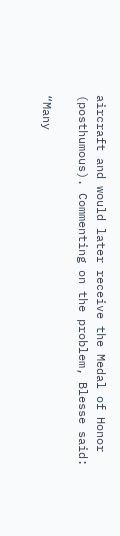aircraft and would later receive the Medal of Honor (posthumous). Commenting on the problem, Blesse said:

“Many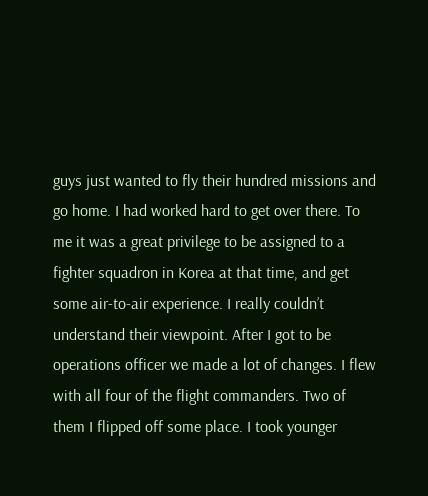guys just wanted to fly their hundred missions and go home. I had worked hard to get over there. To me it was a great privilege to be assigned to a fighter squadron in Korea at that time, and get some air-to-air experience. I really couldn’t understand their viewpoint. After I got to be operations officer we made a lot of changes. I flew with all four of the flight commanders. Two of them I flipped off some place. I took younger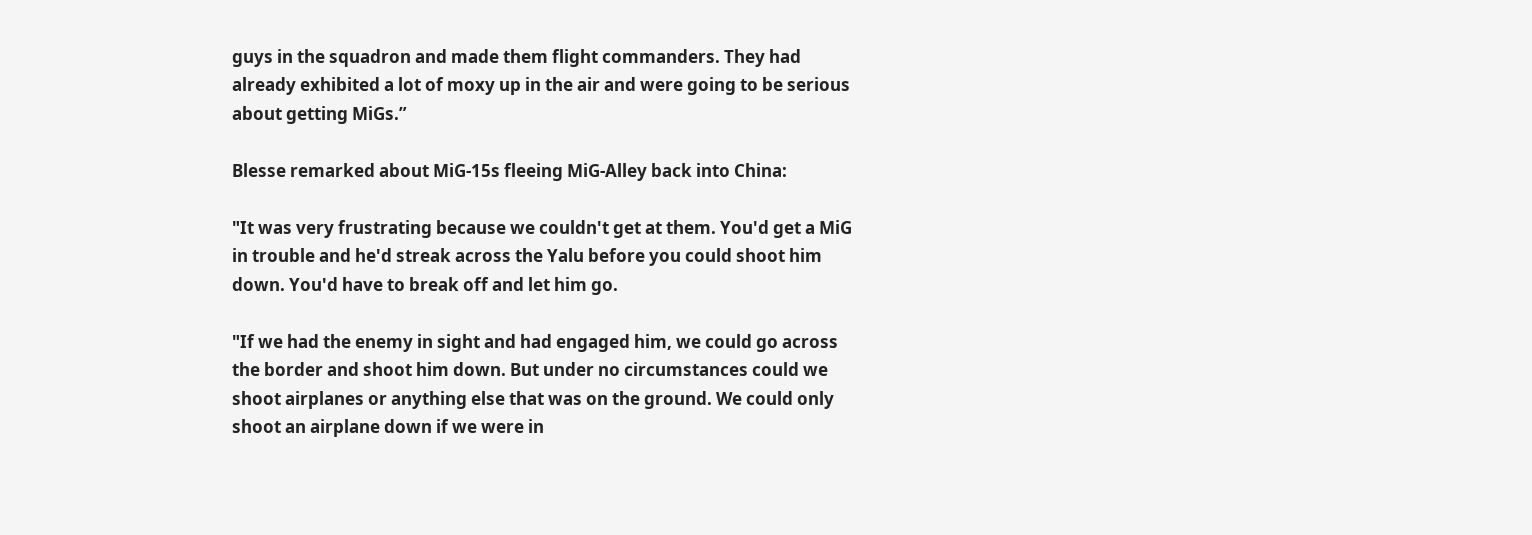guys in the squadron and made them flight commanders. They had already exhibited a lot of moxy up in the air and were going to be serious about getting MiGs.”

Blesse remarked about MiG-15s fleeing MiG-Alley back into China:

"It was very frustrating because we couldn't get at them. You'd get a MiG in trouble and he'd streak across the Yalu before you could shoot him down. You'd have to break off and let him go.

"If we had the enemy in sight and had engaged him, we could go across the border and shoot him down. But under no circumstances could we shoot airplanes or anything else that was on the ground. We could only shoot an airplane down if we were in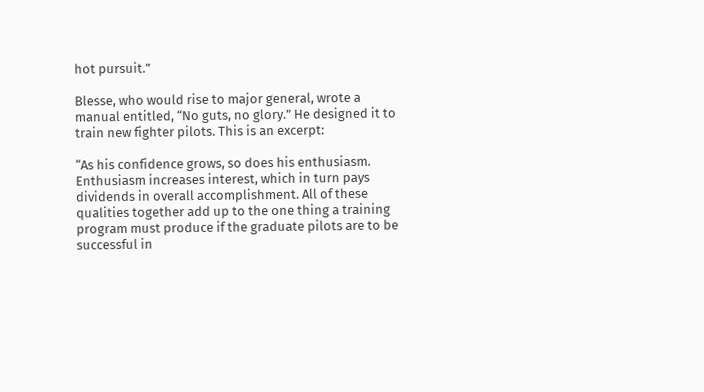hot pursuit.”

Blesse, who would rise to major general, wrote a manual entitled, “No guts, no glory.” He designed it to train new fighter pilots. This is an excerpt:

“As his confidence grows, so does his enthusiasm. Enthusiasm increases interest, which in turn pays dividends in overall accomplishment. All of these qualities together add up to the one thing a training program must produce if the graduate pilots are to be successful in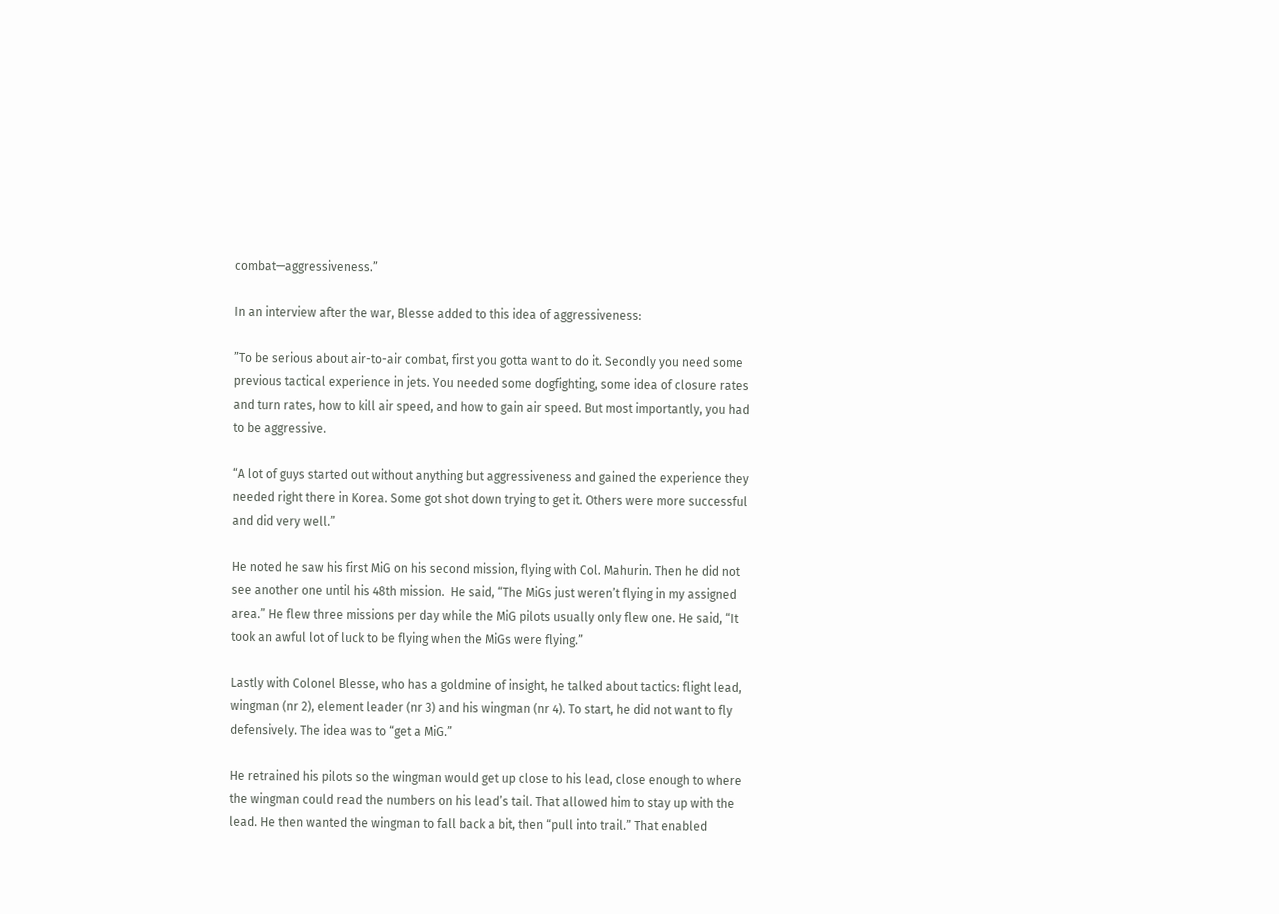combat—aggressiveness.”

In an interview after the war, Blesse added to this idea of aggressiveness:

”To be serious about air-to-air combat, first you gotta want to do it. Secondly you need some previous tactical experience in jets. You needed some dogfighting, some idea of closure rates and turn rates, how to kill air speed, and how to gain air speed. But most importantly, you had to be aggressive.

“A lot of guys started out without anything but aggressiveness and gained the experience they needed right there in Korea. Some got shot down trying to get it. Others were more successful and did very well.”

He noted he saw his first MiG on his second mission, flying with Col. Mahurin. Then he did not see another one until his 48th mission.  He said, “The MiGs just weren’t flying in my assigned area.” He flew three missions per day while the MiG pilots usually only flew one. He said, “It took an awful lot of luck to be flying when the MiGs were flying.”

Lastly with Colonel Blesse, who has a goldmine of insight, he talked about tactics: flight lead, wingman (nr 2), element leader (nr 3) and his wingman (nr 4). To start, he did not want to fly defensively. The idea was to “get a MiG.”

He retrained his pilots so the wingman would get up close to his lead, close enough to where the wingman could read the numbers on his lead’s tail. That allowed him to stay up with the lead. He then wanted the wingman to fall back a bit, then “pull into trail.” That enabled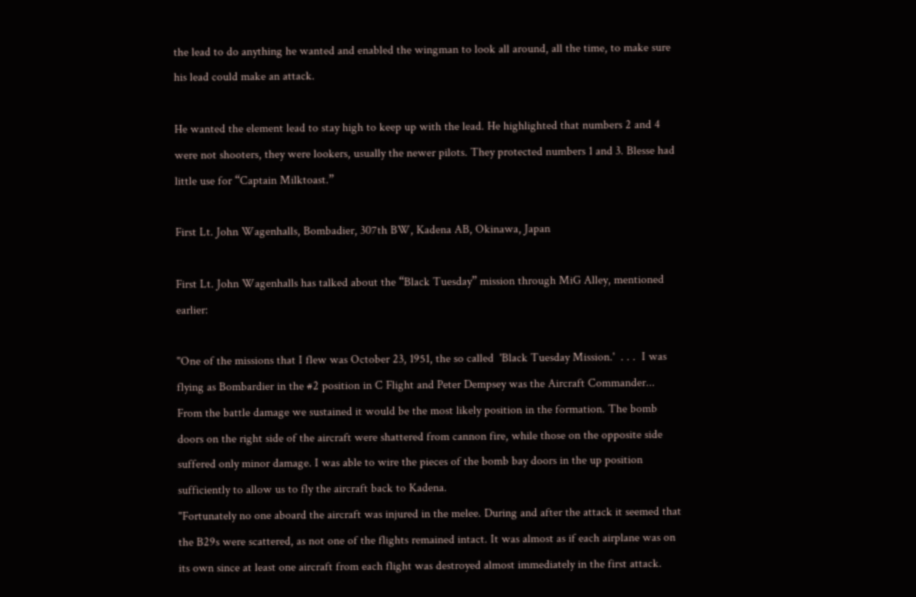the lead to do anything he wanted and enabled the wingman to look all around, all the time, to make sure his lead could make an attack.

He wanted the element lead to stay high to keep up with the lead. He highlighted that numbers 2 and 4 were not shooters, they were lookers, usually the newer pilots. They protected numbers 1 and 3. Blesse had little use for “Captain Milktoast.”

First Lt. John Wagenhalls, Bombadier, 307th BW, Kadena AB, Okinawa, Japan

First Lt. John Wagenhalls has talked about the “Black Tuesday” mission through MiG Alley, mentioned earlier:

"One of the missions that I flew was October 23, 1951, the so called  'Black Tuesday Mission.'  . . .  I was flying as Bombardier in the #2 position in C Flight and Peter Dempsey was the Aircraft Commander... From the battle damage we sustained it would be the most likely position in the formation. The bomb doors on the right side of the aircraft were shattered from cannon fire, while those on the opposite side suffered only minor damage. I was able to wire the pieces of the bomb bay doors in the up position sufficiently to allow us to fly the aircraft back to Kadena.
"Fortunately no one aboard the aircraft was injured in the melee. During and after the attack it seemed that the B29s were scattered, as not one of the flights remained intact. It was almost as if each airplane was on its own since at least one aircraft from each flight was destroyed almost immediately in the first attack.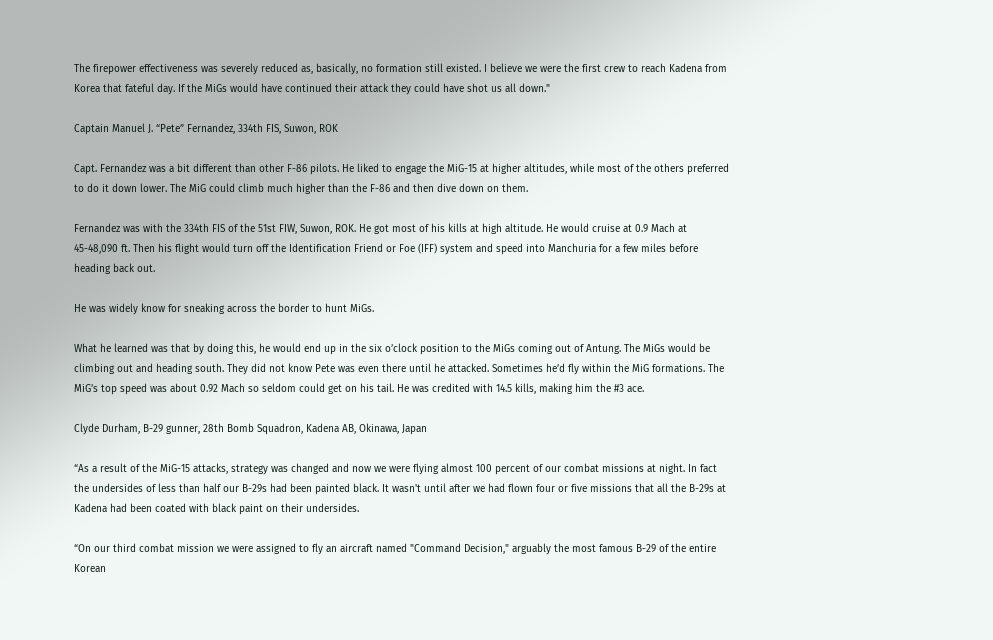The firepower effectiveness was severely reduced as, basically, no formation still existed. I believe we were the first crew to reach Kadena from Korea that fateful day. If the MiGs would have continued their attack they could have shot us all down."

Captain Manuel J. “Pete” Fernandez, 334th FIS, Suwon, ROK

Capt. Fernandez was a bit different than other F-86 pilots. He liked to engage the MiG-15 at higher altitudes, while most of the others preferred to do it down lower. The MiG could climb much higher than the F-86 and then dive down on them.

Fernandez was with the 334th FIS of the 51st FIW, Suwon, ROK. He got most of his kills at high altitude. He would cruise at 0.9 Mach at 45-48,090 ft. Then his flight would turn off the Identification Friend or Foe (IFF) system and speed into Manchuria for a few miles before heading back out.

He was widely know for sneaking across the border to hunt MiGs.

What he learned was that by doing this, he would end up in the six o’clock position to the MiGs coming out of Antung. The MiGs would be climbing out and heading south. They did not know Pete was even there until he attacked. Sometimes he’d fly within the MiG formations. The MiG’s top speed was about 0.92 Mach so seldom could get on his tail. He was credited with 14.5 kills, making him the #3 ace.

Clyde Durham, B-29 gunner, 28th Bomb Squadron, Kadena AB, Okinawa, Japan

“As a result of the MiG-15 attacks, strategy was changed and now we were flying almost 100 percent of our combat missions at night. In fact the undersides of less than half our B-29s had been painted black. It wasn't until after we had flown four or five missions that all the B-29s at Kadena had been coated with black paint on their undersides.

“On our third combat mission we were assigned to fly an aircraft named "Command Decision," arguably the most famous B-29 of the entire Korean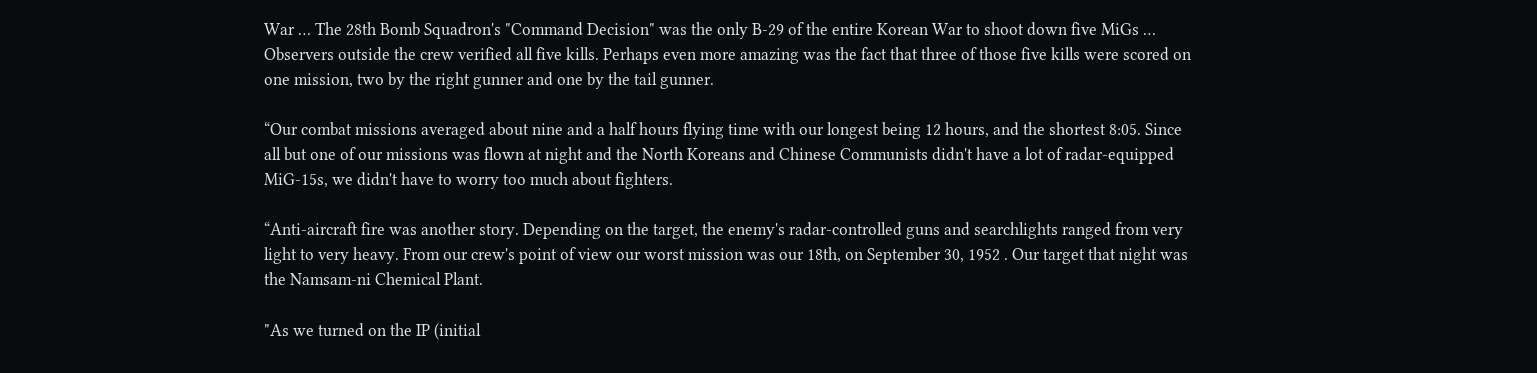War … The 28th Bomb Squadron's "Command Decision" was the only B-29 of the entire Korean War to shoot down five MiGs … Observers outside the crew verified all five kills. Perhaps even more amazing was the fact that three of those five kills were scored on one mission, two by the right gunner and one by the tail gunner.

“Our combat missions averaged about nine and a half hours flying time with our longest being 12 hours, and the shortest 8:05. Since all but one of our missions was flown at night and the North Koreans and Chinese Communists didn't have a lot of radar-equipped MiG-15s, we didn't have to worry too much about fighters.

“Anti-aircraft fire was another story. Depending on the target, the enemy's radar-controlled guns and searchlights ranged from very light to very heavy. From our crew's point of view our worst mission was our 18th, on September 30, 1952 . Our target that night was the Namsam-ni Chemical Plant.

"As we turned on the IP (initial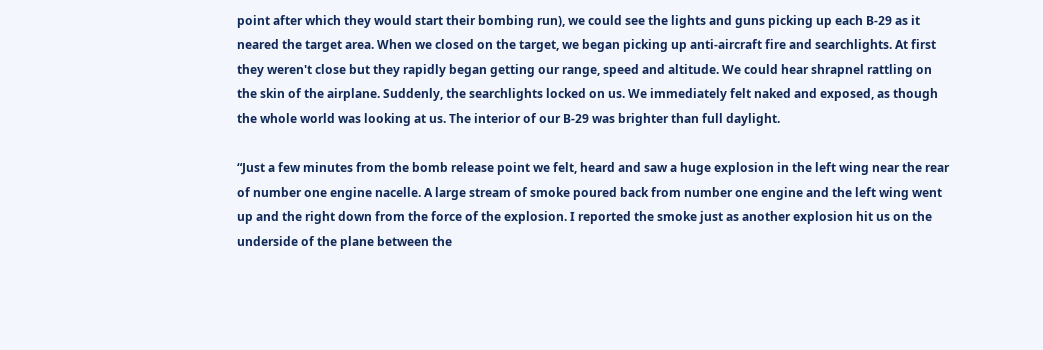point after which they would start their bombing run), we could see the lights and guns picking up each B-29 as it neared the target area. When we closed on the target, we began picking up anti-aircraft fire and searchlights. At first they weren't close but they rapidly began getting our range, speed and altitude. We could hear shrapnel rattling on the skin of the airplane. Suddenly, the searchlights locked on us. We immediately felt naked and exposed, as though the whole world was looking at us. The interior of our B-29 was brighter than full daylight.

“Just a few minutes from the bomb release point we felt, heard and saw a huge explosion in the left wing near the rear of number one engine nacelle. A large stream of smoke poured back from number one engine and the left wing went up and the right down from the force of the explosion. I reported the smoke just as another explosion hit us on the underside of the plane between the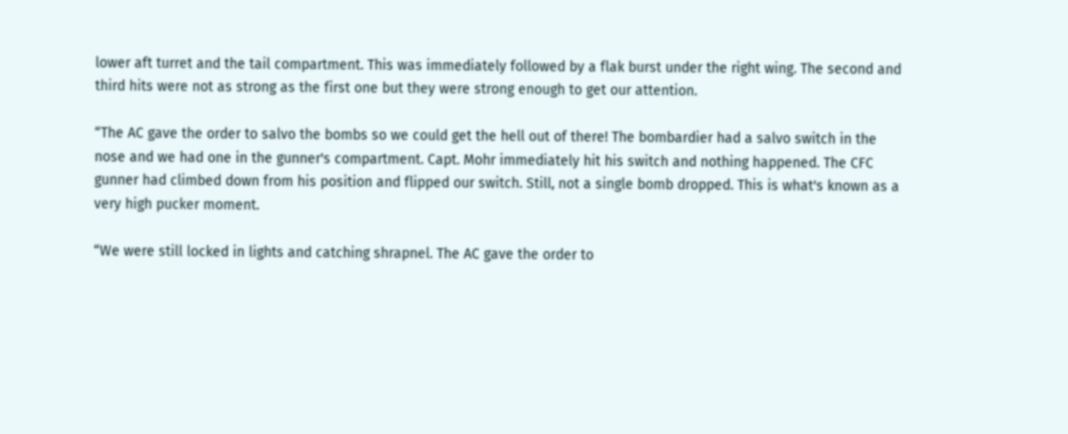lower aft turret and the tail compartment. This was immediately followed by a flak burst under the right wing. The second and third hits were not as strong as the first one but they were strong enough to get our attention.

“The AC gave the order to salvo the bombs so we could get the hell out of there! The bombardier had a salvo switch in the nose and we had one in the gunner's compartment. Capt. Mohr immediately hit his switch and nothing happened. The CFC gunner had climbed down from his position and flipped our switch. Still, not a single bomb dropped. This is what's known as a very high pucker moment.

“We were still locked in lights and catching shrapnel. The AC gave the order to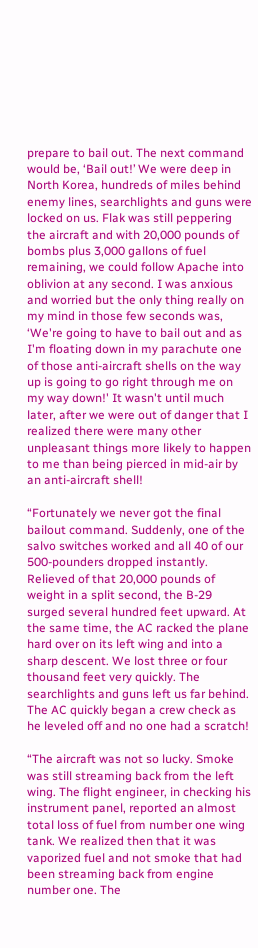prepare to bail out. The next command would be, ‘Bail out!’ We were deep in North Korea, hundreds of miles behind enemy lines, searchlights and guns were locked on us. Flak was still peppering the aircraft and with 20,000 pounds of bombs plus 3,000 gallons of fuel remaining, we could follow Apache into oblivion at any second. I was anxious and worried but the only thing really on my mind in those few seconds was, ‘We're going to have to bail out and as I'm floating down in my parachute one of those anti-aircraft shells on the way up is going to go right through me on my way down!' It wasn't until much later, after we were out of danger that I realized there were many other unpleasant things more likely to happen to me than being pierced in mid-air by an anti-aircraft shell!

“Fortunately we never got the final bailout command. Suddenly, one of the salvo switches worked and all 40 of our 500-pounders dropped instantly. Relieved of that 20,000 pounds of weight in a split second, the B-29 surged several hundred feet upward. At the same time, the AC racked the plane hard over on its left wing and into a sharp descent. We lost three or four thousand feet very quickly. The searchlights and guns left us far behind. The AC quickly began a crew check as he leveled off and no one had a scratch!

“The aircraft was not so lucky. Smoke was still streaming back from the left wing. The flight engineer, in checking his instrument panel, reported an almost total loss of fuel from number one wing tank. We realized then that it was vaporized fuel and not smoke that had been streaming back from engine number one. The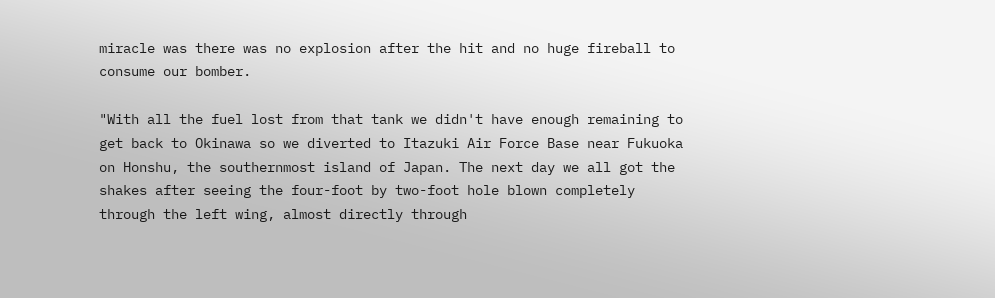miracle was there was no explosion after the hit and no huge fireball to consume our bomber.

"With all the fuel lost from that tank we didn't have enough remaining to get back to Okinawa so we diverted to Itazuki Air Force Base near Fukuoka on Honshu, the southernmost island of Japan. The next day we all got the shakes after seeing the four-foot by two-foot hole blown completely through the left wing, almost directly through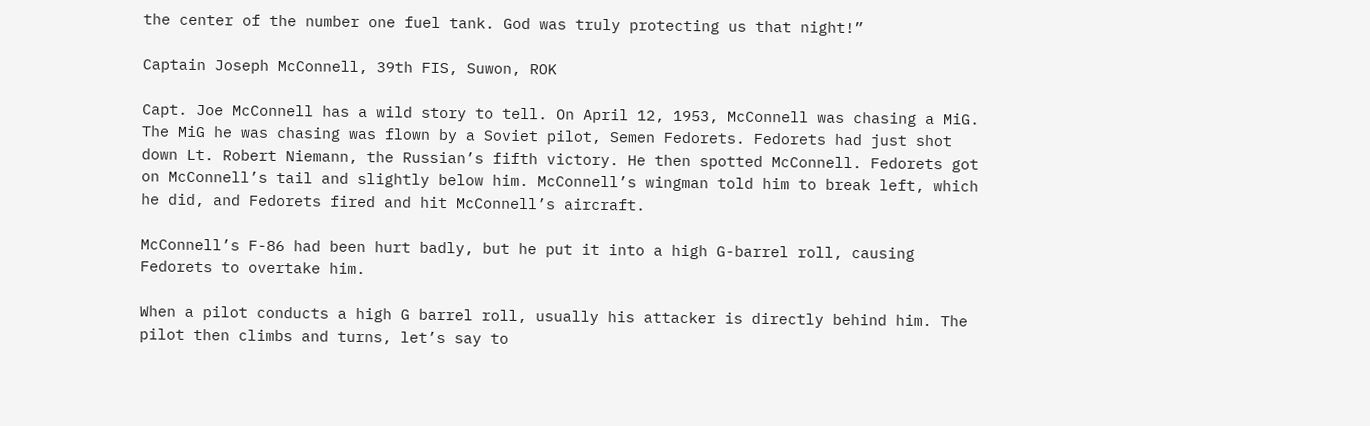the center of the number one fuel tank. God was truly protecting us that night!”

Captain Joseph McConnell, 39th FIS, Suwon, ROK

Capt. Joe McConnell has a wild story to tell. On April 12, 1953, McConnell was chasing a MiG. The MiG he was chasing was flown by a Soviet pilot, Semen Fedorets. Fedorets had just shot down Lt. Robert Niemann, the Russian’s fifth victory. He then spotted McConnell. Fedorets got on McConnell’s tail and slightly below him. McConnell’s wingman told him to break left, which he did, and Fedorets fired and hit McConnell’s aircraft.

McConnell’s F-86 had been hurt badly, but he put it into a high G-barrel roll, causing Fedorets to overtake him.

When a pilot conducts a high G barrel roll, usually his attacker is directly behind him. The pilot then climbs and turns, let’s say to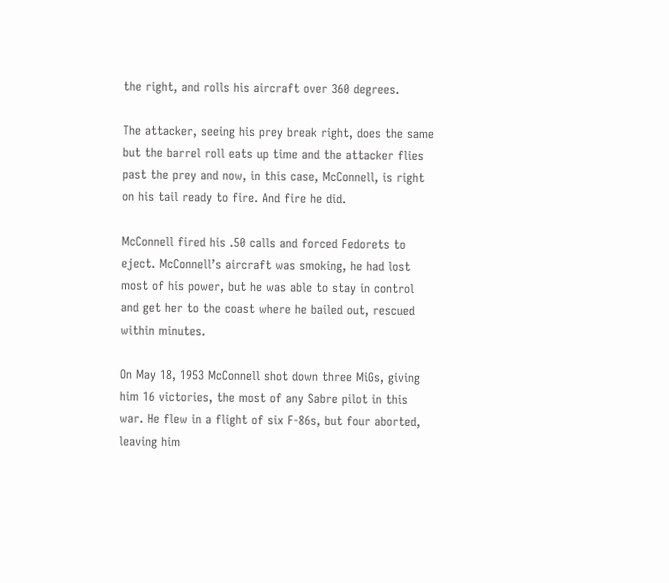the right, and rolls his aircraft over 360 degrees.

The attacker, seeing his prey break right, does the same but the barrel roll eats up time and the attacker flies past the prey and now, in this case, McConnell, is right on his tail ready to fire. And fire he did.

McConnell fired his .50 calls and forced Fedorets to eject. McConnell’s aircraft was smoking, he had lost most of his power, but he was able to stay in control and get her to the coast where he bailed out, rescued within minutes.

On May 18, 1953 McConnell shot down three MiGs, giving him 16 victories, the most of any Sabre pilot in this war. He flew in a flight of six F-86s, but four aborted, leaving him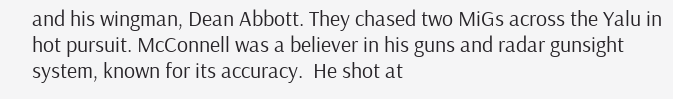and his wingman, Dean Abbott. They chased two MiGs across the Yalu in hot pursuit. McConnell was a believer in his guns and radar gunsight system, known for its accuracy.  He shot at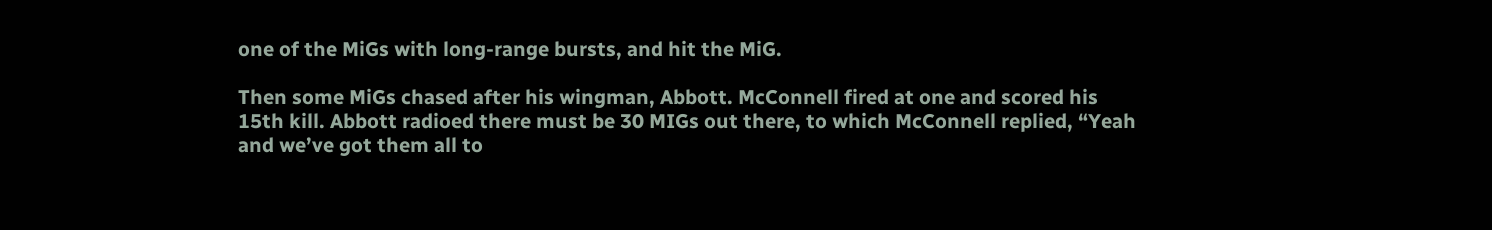one of the MiGs with long-range bursts, and hit the MiG.

Then some MiGs chased after his wingman, Abbott. McConnell fired at one and scored his 15th kill. Abbott radioed there must be 30 MIGs out there, to which McConnell replied, “Yeah and we’ve got them all to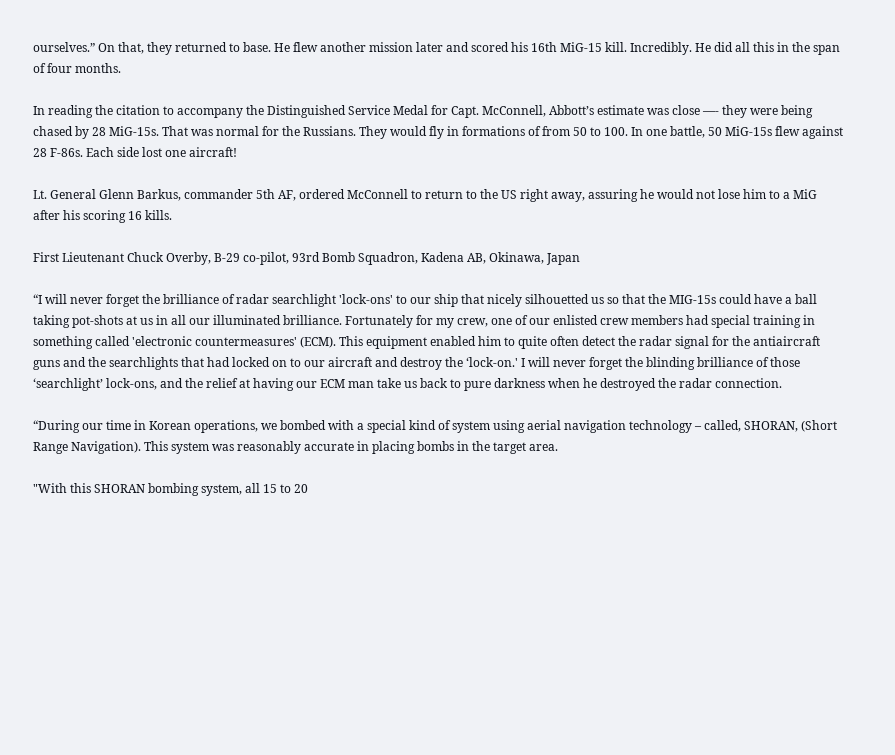ourselves.” On that, they returned to base. He flew another mission later and scored his 16th MiG-15 kill. Incredibly. He did all this in the span of four months.

In reading the citation to accompany the Distinguished Service Medal for Capt. McConnell, Abbott’s estimate was close —- they were being chased by 28 MiG-15s. That was normal for the Russians. They would fly in formations of from 50 to 100. In one battle, 50 MiG-15s flew against 28 F-86s. Each side lost one aircraft!

Lt. General Glenn Barkus, commander 5th AF, ordered McConnell to return to the US right away, assuring he would not lose him to a MiG after his scoring 16 kills.

First Lieutenant Chuck Overby, B-29 co-pilot, 93rd Bomb Squadron, Kadena AB, Okinawa, Japan

“I will never forget the brilliance of radar searchlight 'lock-ons' to our ship that nicely silhouetted us so that the MIG-15s could have a ball taking pot-shots at us in all our illuminated brilliance. Fortunately for my crew, one of our enlisted crew members had special training in something called 'electronic countermeasures' (ECM). This equipment enabled him to quite often detect the radar signal for the antiaircraft guns and the searchlights that had locked on to our aircraft and destroy the ‘lock-on.' I will never forget the blinding brilliance of those ‘searchlight’ lock-ons, and the relief at having our ECM man take us back to pure darkness when he destroyed the radar connection.

“During our time in Korean operations, we bombed with a special kind of system using aerial navigation technology – called, SHORAN, (Short Range Navigation). This system was reasonably accurate in placing bombs in the target area.

"With this SHORAN bombing system, all 15 to 20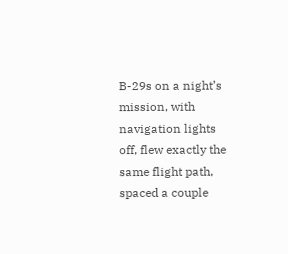B-29s on a night’s mission, with navigation lights off, flew exactly the same flight path, spaced a couple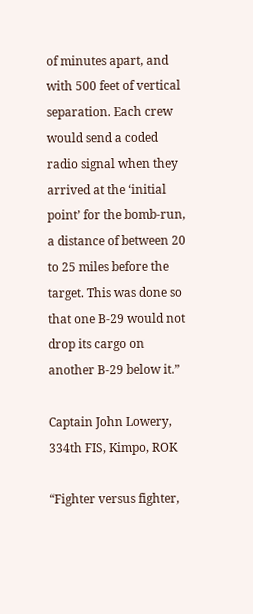of minutes apart, and with 500 feet of vertical separation. Each crew would send a coded radio signal when they arrived at the ‘initial point’ for the bomb-run, a distance of between 20 to 25 miles before the target. This was done so that one B-29 would not drop its cargo on another B-29 below it.”

Captain John Lowery, 334th FIS, Kimpo, ROK

“Fighter versus fighter,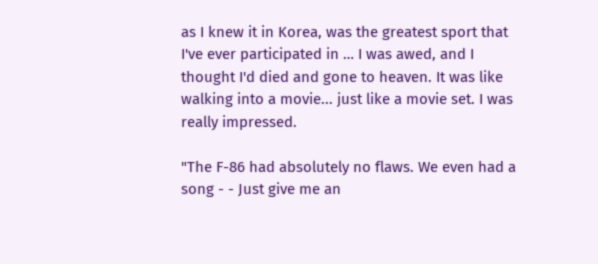as I knew it in Korea, was the greatest sport that I've ever participated in … I was awed, and I thought I'd died and gone to heaven. It was like walking into a movie... just like a movie set. I was really impressed.

"The F-86 had absolutely no flaws. We even had a song - - Just give me an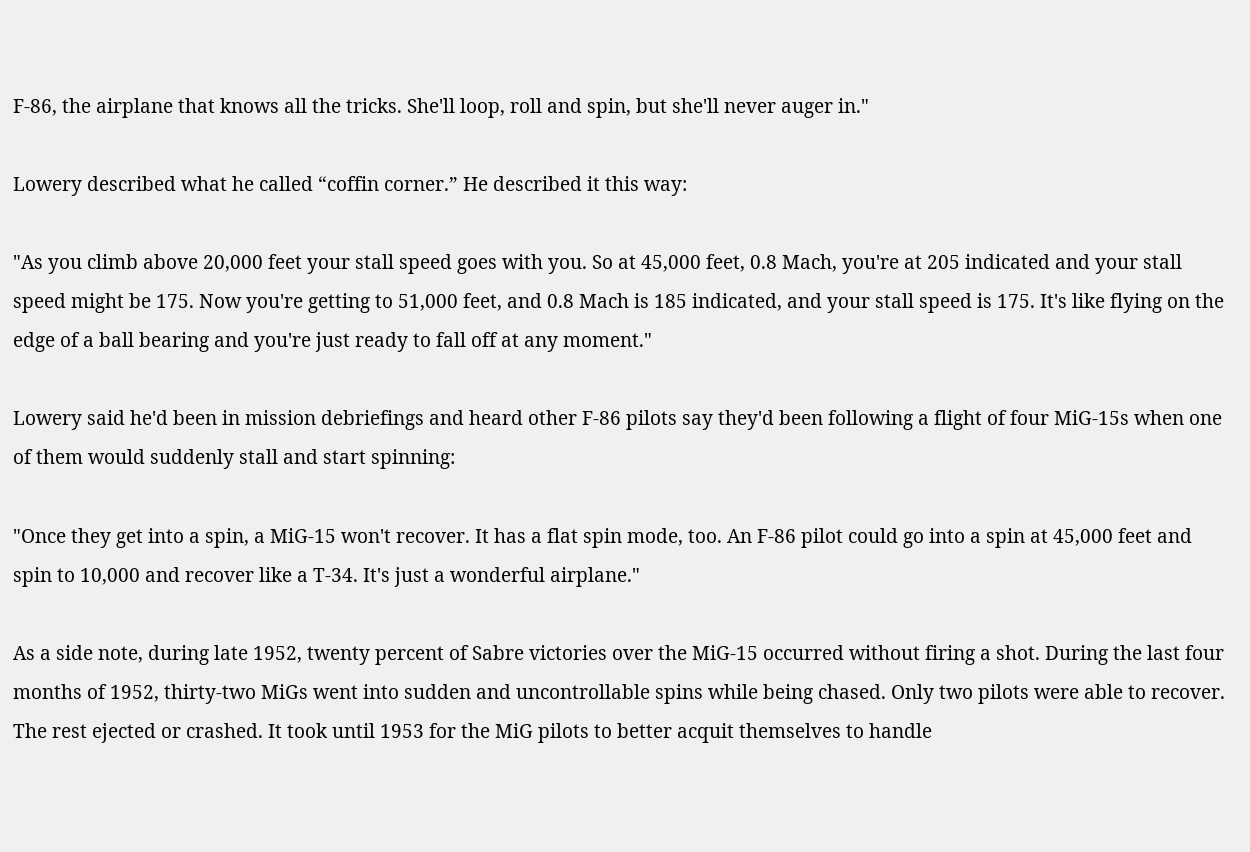F-86, the airplane that knows all the tricks. She'll loop, roll and spin, but she'll never auger in."

Lowery described what he called “coffin corner.” He described it this way:

"As you climb above 20,000 feet your stall speed goes with you. So at 45,000 feet, 0.8 Mach, you're at 205 indicated and your stall speed might be 175. Now you're getting to 51,000 feet, and 0.8 Mach is 185 indicated, and your stall speed is 175. It's like flying on the edge of a ball bearing and you're just ready to fall off at any moment."

Lowery said he'd been in mission debriefings and heard other F-86 pilots say they'd been following a flight of four MiG-15s when one of them would suddenly stall and start spinning:

"Once they get into a spin, a MiG-15 won't recover. It has a flat spin mode, too. An F-86 pilot could go into a spin at 45,000 feet and spin to 10,000 and recover like a T-34. It's just a wonderful airplane."

As a side note, during late 1952, twenty percent of Sabre victories over the MiG-15 occurred without firing a shot. During the last four months of 1952, thirty-two MiGs went into sudden and uncontrollable spins while being chased. Only two pilots were able to recover. The rest ejected or crashed. It took until 1953 for the MiG pilots to better acquit themselves to handle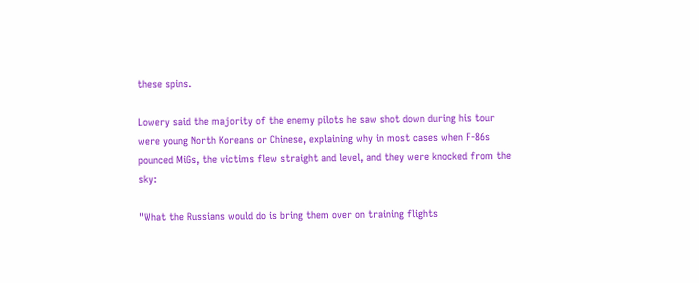these spins.

Lowery said the majority of the enemy pilots he saw shot down during his tour were young North Koreans or Chinese, explaining why in most cases when F-86s pounced MiGs, the victims flew straight and level, and they were knocked from the sky:

"What the Russians would do is bring them over on training flights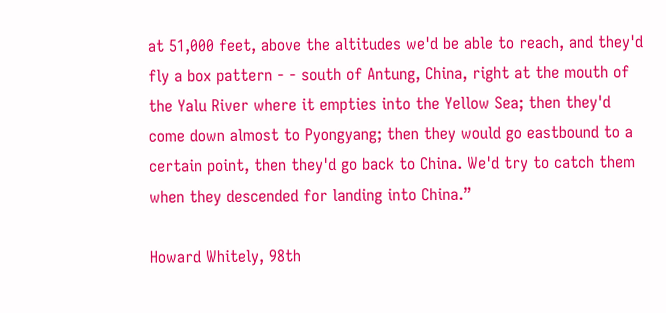at 51,000 feet, above the altitudes we'd be able to reach, and they'd fly a box pattern - - south of Antung, China, right at the mouth of the Yalu River where it empties into the Yellow Sea; then they'd come down almost to Pyongyang; then they would go eastbound to a certain point, then they'd go back to China. We'd try to catch them when they descended for landing into China.”

Howard Whitely, 98th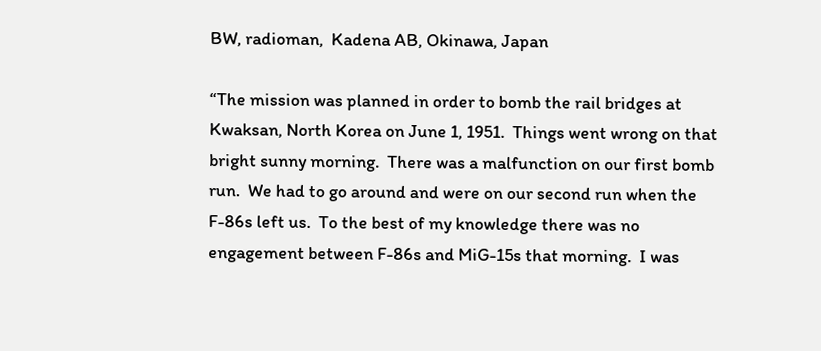BW, radioman,  Kadena AB, Okinawa, Japan

“The mission was planned in order to bomb the rail bridges at Kwaksan, North Korea on June 1, 1951.  Things went wrong on that bright sunny morning.  There was a malfunction on our first bomb run.  We had to go around and were on our second run when the F-86s left us.  To the best of my knowledge there was no engagement between F-86s and MiG-15s that morning.  I was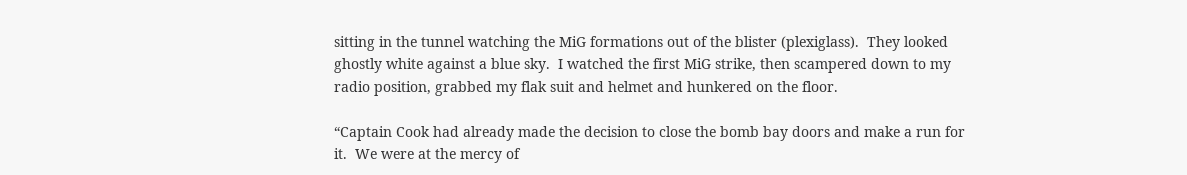sitting in the tunnel watching the MiG formations out of the blister (plexiglass).  They looked ghostly white against a blue sky.  I watched the first MiG strike, then scampered down to my radio position, grabbed my flak suit and helmet and hunkered on the floor.

“Captain Cook had already made the decision to close the bomb bay doors and make a run for it.  We were at the mercy of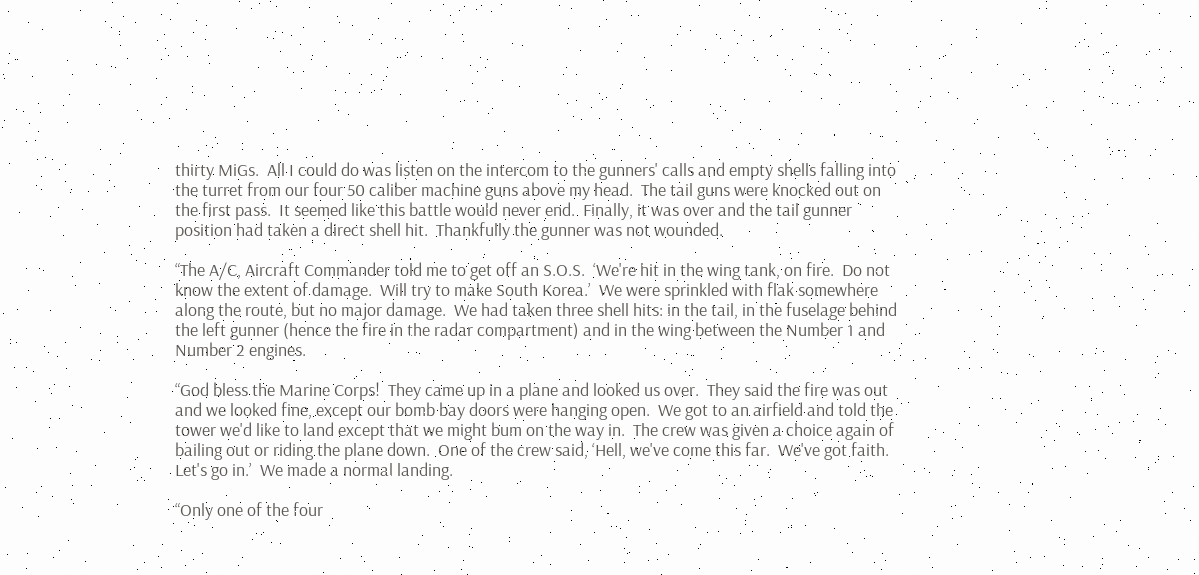thirty MiGs.  All I could do was listen on the intercom to the gunners' calls and empty shells falling into the turret from our four 50 caliber machine guns above my head.  The tail guns were knocked out on the first pass.  It seemed like this battle would never end.  Finally, it was over and the tail gunner position had taken a direct shell hit.  Thankfully the gunner was not wounded.

“The A/C, Aircraft Commander told me to get off an S.O.S.  ‘We're hit in the wing tank, on fire.  Do not know the extent of damage.  Will try to make South Korea.’  We were sprinkled with flak somewhere along the route, but no major damage.  We had taken three shell hits: in the tail, in the fuselage behind the left gunner (hence the fire in the radar compartment) and in the wing between the Number 1 and Number 2 engines.

“God bless the Marine Corps!  They came up in a plane and looked us over.  They said the fire was out and we looked fine, except our bomb bay doors were hanging open.  We got to an airfield and told the tower we'd like to land except that we might bum on the way in.  The crew was given a choice again of bailing out or riding the plane down.  One of the crew said, ‘Hell, we've come this far.  We've got faith.  Let's go in.’  We made a normal landing.

“Only one of the four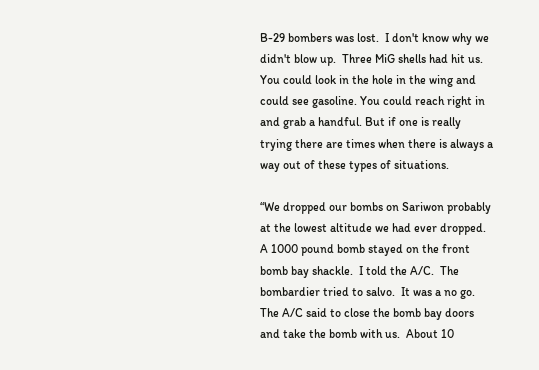B-29 bombers was lost.  I don't know why we didn't blow up.  Three MiG shells had hit us. You could look in the hole in the wing and could see gasoline. You could reach right in and grab a handful. But if one is really trying there are times when there is always a way out of these types of situations.

“We dropped our bombs on Sariwon probably at the lowest altitude we had ever dropped.  A 1000 pound bomb stayed on the front bomb bay shackle.  I told the A/C.  The bombardier tried to salvo.  It was a no go.  The A/C said to close the bomb bay doors and take the bomb with us.  About 10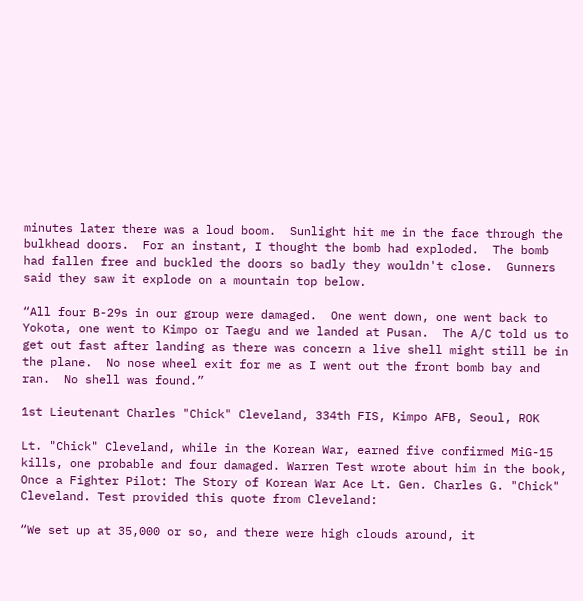minutes later there was a loud boom.  Sunlight hit me in the face through the bulkhead doors.  For an instant, I thought the bomb had exploded.  The bomb had fallen free and buckled the doors so badly they wouldn't close.  Gunners said they saw it explode on a mountain top below.

“All four B-29s in our group were damaged.  One went down, one went back to Yokota, one went to Kimpo or Taegu and we landed at Pusan.  The A/C told us to get out fast after landing as there was concern a live shell might still be in the plane.  No nose wheel exit for me as I went out the front bomb bay and ran.  No shell was found.”

1st Lieutenant Charles "Chick" Cleveland, 334th FIS, Kimpo AFB, Seoul, ROK

Lt. "Chick" Cleveland, while in the Korean War, earned five confirmed MiG-15 kills, one probable and four damaged. Warren Test wrote about him in the book, Once a Fighter Pilot: The Story of Korean War Ace Lt. Gen. Charles G. "Chick" Cleveland. Test provided this quote from Cleveland:

“We set up at 35,000 or so, and there were high clouds around, it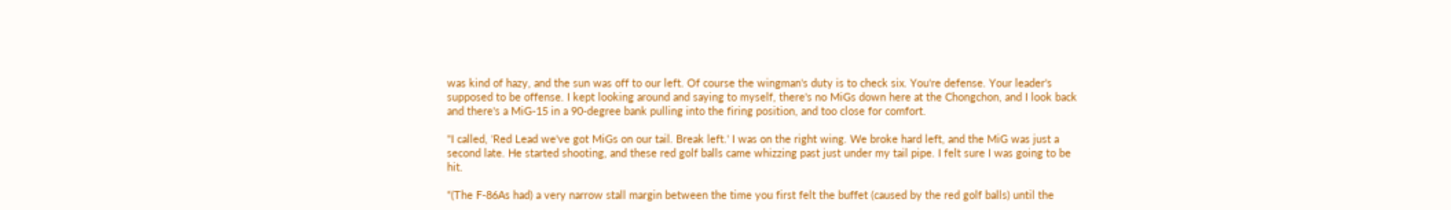was kind of hazy, and the sun was off to our left. Of course the wingman's duty is to check six. You're defense. Your leader's supposed to be offense. I kept looking around and saying to myself, there's no MiGs down here at the Chongchon, and I look back and there's a MiG-15 in a 90-degree bank pulling into the firing position, and too close for comfort.

"I called, 'Red Lead we've got MiGs on our tail. Break left.' I was on the right wing. We broke hard left, and the MiG was just a second late. He started shooting, and these red golf balls came whizzing past just under my tail pipe. I felt sure I was going to be hit.

“(The F-86As had) a very narrow stall margin between the time you first felt the buffet (caused by the red golf balls) until the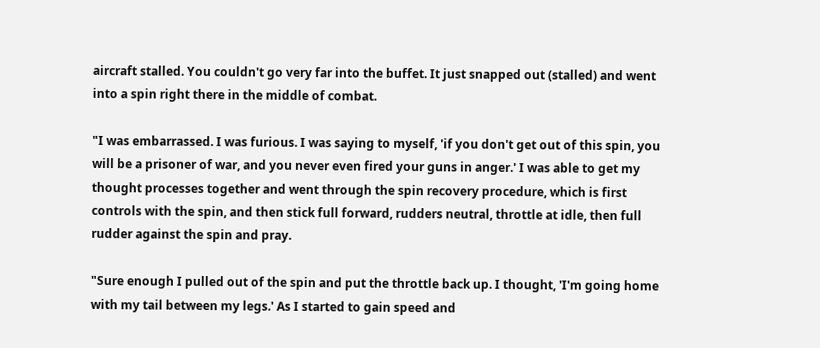aircraft stalled. You couldn't go very far into the buffet. It just snapped out (stalled) and went into a spin right there in the middle of combat.

"I was embarrassed. I was furious. I was saying to myself, 'if you don't get out of this spin, you will be a prisoner of war, and you never even fired your guns in anger.' I was able to get my thought processes together and went through the spin recovery procedure, which is first controls with the spin, and then stick full forward, rudders neutral, throttle at idle, then full rudder against the spin and pray.

"Sure enough I pulled out of the spin and put the throttle back up. I thought, 'I'm going home with my tail between my legs.' As I started to gain speed and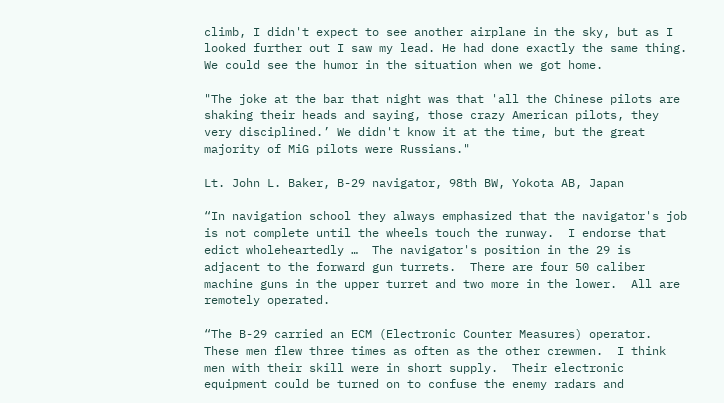climb, I didn't expect to see another airplane in the sky, but as I looked further out I saw my lead. He had done exactly the same thing. We could see the humor in the situation when we got home.

"The joke at the bar that night was that 'all the Chinese pilots are shaking their heads and saying, those crazy American pilots, they very disciplined.’ We didn't know it at the time, but the great majority of MiG pilots were Russians."

Lt. John L. Baker, B-29 navigator, 98th BW, Yokota AB, Japan

“In navigation school they always emphasized that the navigator's job is not complete until the wheels touch the runway.  I endorse that edict wholeheartedly …  The navigator's position in the 29 is adjacent to the forward gun turrets.  There are four 50 caliber machine guns in the upper turret and two more in the lower.  All are remotely operated.

“The B-29 carried an ECM (Electronic Counter Measures) operator.  These men flew three times as often as the other crewmen.  I think men with their skill were in short supply.  Their electronic equipment could be turned on to confuse the enemy radars and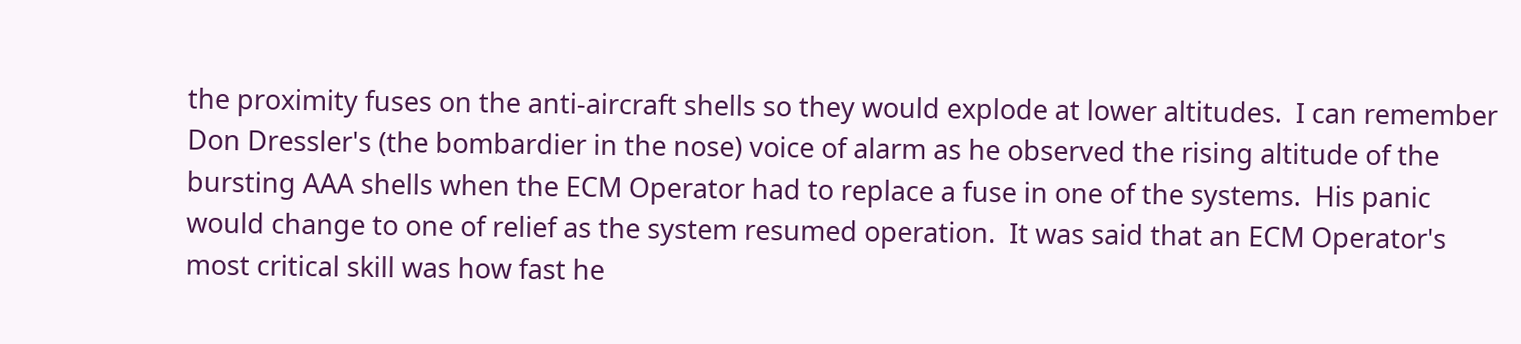the proximity fuses on the anti-aircraft shells so they would explode at lower altitudes.  I can remember Don Dressler's (the bombardier in the nose) voice of alarm as he observed the rising altitude of the bursting AAA shells when the ECM Operator had to replace a fuse in one of the systems.  His panic would change to one of relief as the system resumed operation.  It was said that an ECM Operator's most critical skill was how fast he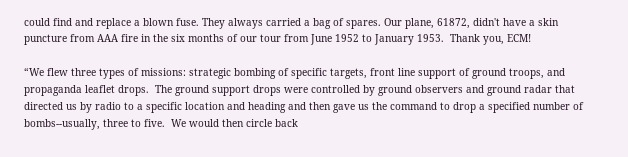could find and replace a blown fuse. They always carried a bag of spares. Our plane, 61872, didn't have a skin puncture from AAA fire in the six months of our tour from June 1952 to January 1953.  Thank you, ECM!

“We flew three types of missions: strategic bombing of specific targets, front line support of ground troops, and propaganda leaflet drops.  The ground support drops were controlled by ground observers and ground radar that directed us by radio to a specific location and heading and then gave us the command to drop a specified number of bombs--usually, three to five.  We would then circle back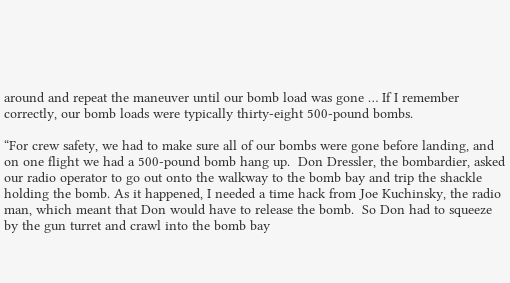around and repeat the maneuver until our bomb load was gone … If I remember correctly, our bomb loads were typically thirty-eight 500-pound bombs.

“For crew safety, we had to make sure all of our bombs were gone before landing, and on one flight we had a 500-pound bomb hang up.  Don Dressler, the bombardier, asked our radio operator to go out onto the walkway to the bomb bay and trip the shackle holding the bomb. As it happened, I needed a time hack from Joe Kuchinsky, the radio man, which meant that Don would have to release the bomb.  So Don had to squeeze by the gun turret and crawl into the bomb bay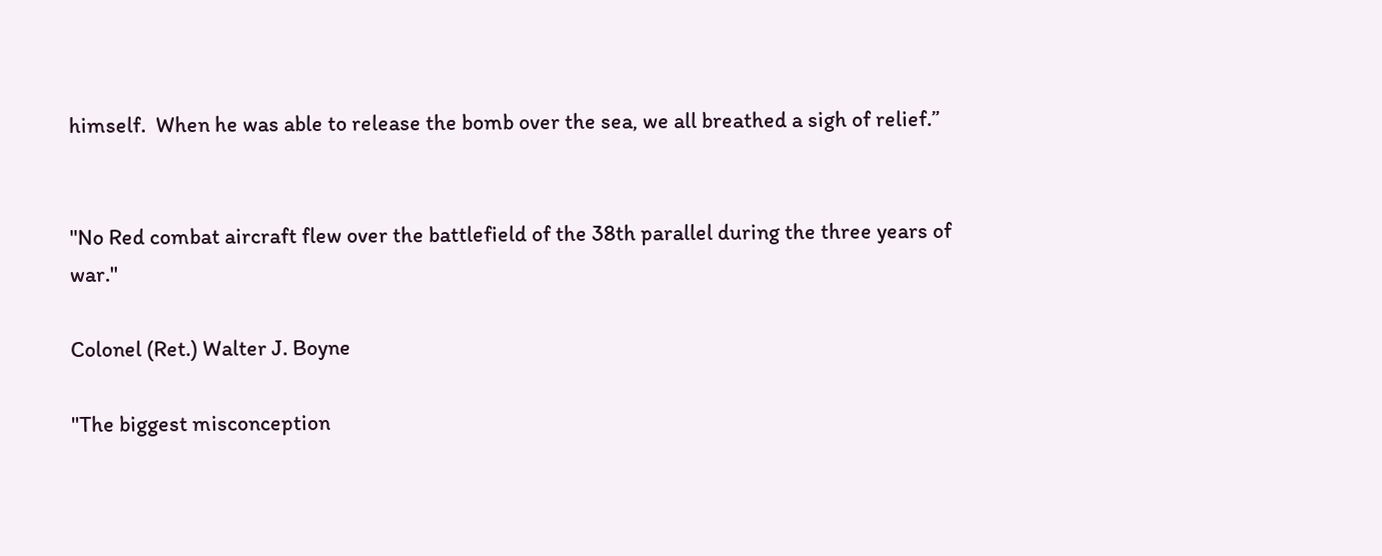himself.  When he was able to release the bomb over the sea, we all breathed a sigh of relief.”


"No Red combat aircraft flew over the battlefield of the 38th parallel during the three years of war."

Colonel (Ret.) Walter J. Boyne

"The biggest misconception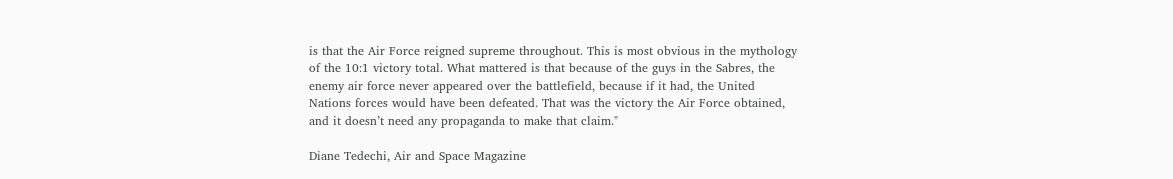is that the Air Force reigned supreme throughout. This is most obvious in the mythology of the 10:1 victory total. What mattered is that because of the guys in the Sabres, the enemy air force never appeared over the battlefield, because if it had, the United Nations forces would have been defeated. That was the victory the Air Force obtained, and it doesn’t need any propaganda to make that claim."

Diane Tedechi, Air and Space Magazine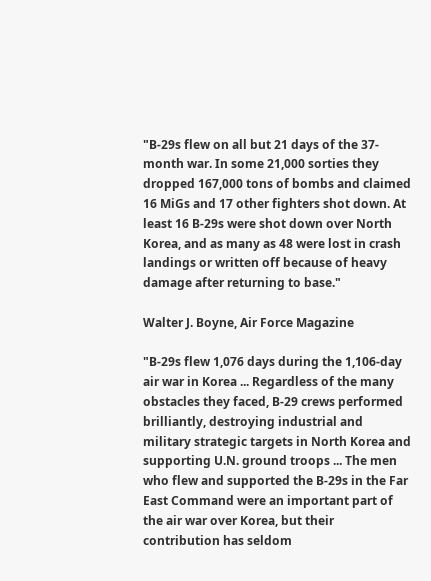"B-29s flew on all but 21 days of the 37-month war. In some 21,000 sorties they dropped 167,000 tons of bombs and claimed 16 MiGs and 17 other fighters shot down. At least 16 B-29s were shot down over North Korea, and as many as 48 were lost in crash landings or written off because of heavy damage after returning to base."

Walter J. Boyne, Air Force Magazine

"B-29s flew 1,076 days during the 1,106-day air war in Korea ... Regardless of the many obstacles they faced, B-29 crews performed brilliantly, destroying industrial and military strategic targets in North Korea and supporting U.N. ground troops ... The men who flew and supported the B-29s in the Far East Command were an important part of the air war over Korea, but their contribution has seldom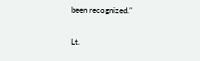been recognized."

Lt.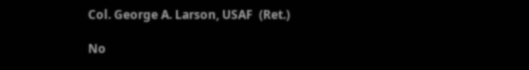Col. George A. Larson, USAF  (Ret.)

No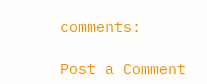comments:

Post a Comment